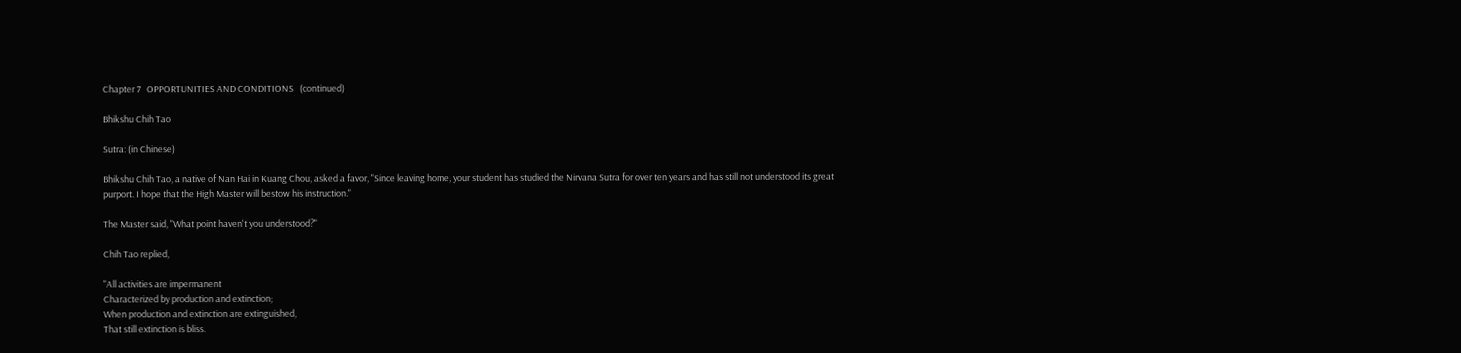Chapter 7   OPPORTUNITIES AND CONDITIONS   (continued)

Bhikshu Chih Tao

Sutra: (in Chinese)

Bhikshu Chih Tao, a native of Nan Hai in Kuang Chou, asked a favor, "Since leaving home, your student has studied the Nirvana Sutra for over ten years and has still not understood its great purport. I hope that the High Master will bestow his instruction."

The Master said, "What point haven't you understood?"

Chih Tao replied,

"All activities are impermanent
Characterized by production and extinction;
When production and extinction are extinguished,
That still extinction is bliss.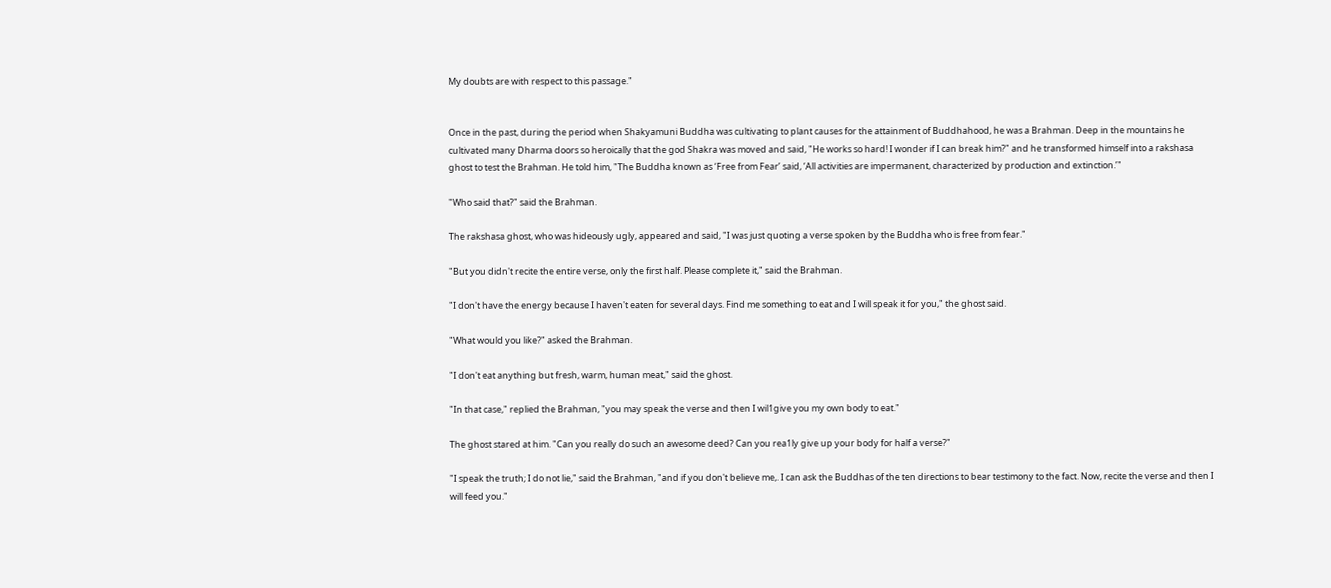My doubts are with respect to this passage."


Once in the past, during the period when Shakyamuni Buddha was cultivating to plant causes for the attainment of Buddhahood, he was a Brahman. Deep in the mountains he cultivated many Dharma doors so heroically that the god Shakra was moved and said, "He works so hard! I wonder if I can break him?" and he transformed himself into a rakshasa ghost to test the Brahman. He told him, "The Buddha known as ‘Free from Fear’ said, ‘All activities are impermanent, characterized by production and extinction.’"

"Who said that?" said the Brahman.

The rakshasa ghost, who was hideously ugly, appeared and said, "I was just quoting a verse spoken by the Buddha who is free from fear."

"But you didn't recite the entire verse, only the first half. Please complete it," said the Brahman.

"I don't have the energy because I haven't eaten for several days. Find me something to eat and I will speak it for you," the ghost said.

"What would you like?" asked the Brahman.

"I don't eat anything but fresh, warm, human meat," said the ghost.

"In that case," replied the Brahman, "you may speak the verse and then I wil1give you my own body to eat."

The ghost stared at him. "Can you really do such an awesome deed? Can you rea1ly give up your body for half a verse?"

"I speak the truth; I do not lie," said the Brahman, "and if you don't believe me,. I can ask the Buddhas of the ten directions to bear testimony to the fact. Now, recite the verse and then I will feed you."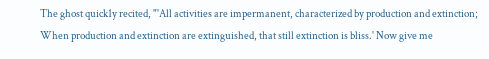The ghost quick1y recited, "'All activities are impermanent, characterized by production and extinction; When production and extinction are extinguished, that still extinction is bliss.' Now give me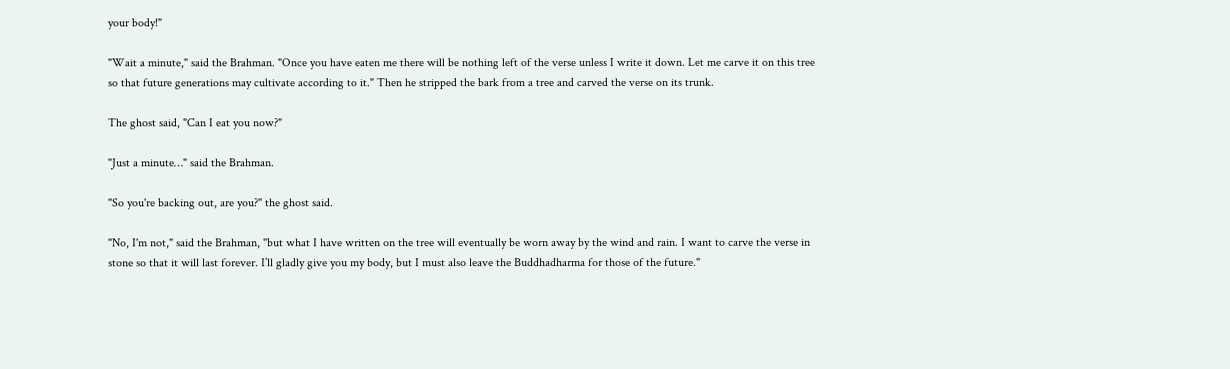your body!"

"Wait a minute," said the Brahman. "Once you have eaten me there will be nothing left of the verse unless I write it down. Let me carve it on this tree so that future generations may cultivate according to it." Then he stripped the bark from a tree and carved the verse on its trunk.

The ghost said, "Can I eat you now?"

"Just a minute…" said the Brahman.

"So you're backing out, are you?" the ghost said.

"No, I'm not," said the Brahman, "but what I have written on the tree will eventually be worn away by the wind and rain. I want to carve the verse in stone so that it will last forever. I’ll gladly give you my body, but I must also leave the Buddhadharma for those of the future."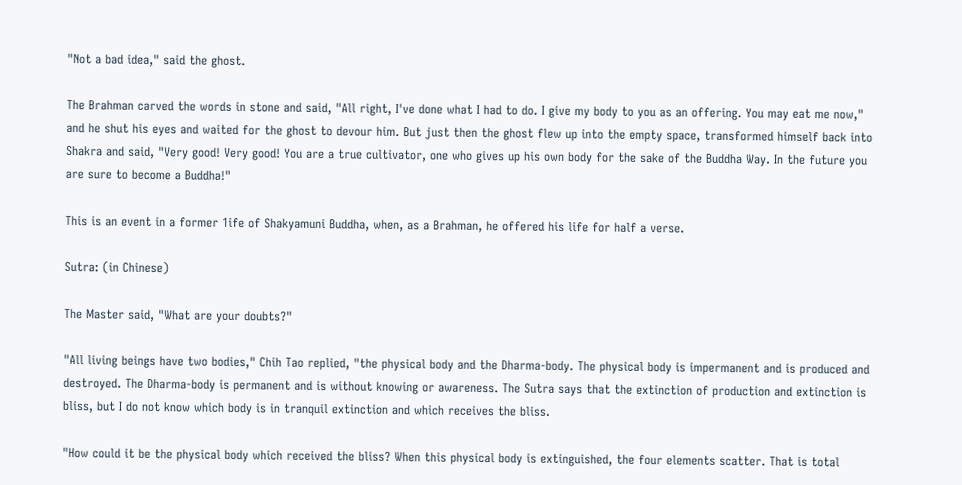"Not a bad idea," said the ghost.

The Brahman carved the words in stone and said, "All right, I've done what I had to do. I give my body to you as an offering. You may eat me now," and he shut his eyes and waited for the ghost to devour him. But just then the ghost flew up into the empty space, transformed himself back into Shakra and said, "Very good! Very good! You are a true cultivator, one who gives up his own body for the sake of the Buddha Way. In the future you are sure to become a Buddha!"

This is an event in a former 1ife of Shakyamuni Buddha, when, as a Brahman, he offered his life for half a verse.

Sutra: (in Chinese)

The Master said, "What are your doubts?"

"All living beings have two bodies," Chih Tao replied, "the physical body and the Dharma-body. The physical body is impermanent and is produced and destroyed. The Dharma-body is permanent and is without knowing or awareness. The Sutra says that the extinction of production and extinction is bliss, but I do not know which body is in tranquil extinction and which receives the bliss.

"How could it be the physical body which received the bliss? When this physical body is extinguished, the four elements scatter. That is total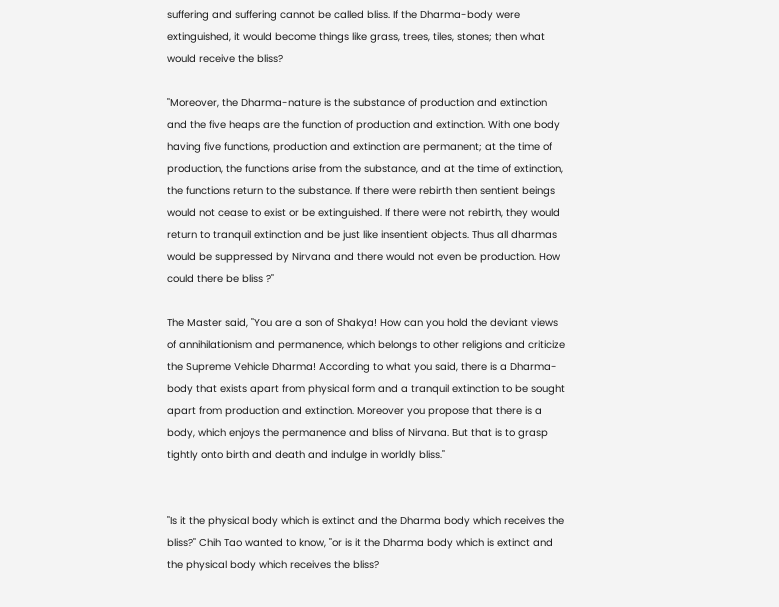suffering and suffering cannot be called bliss. If the Dharma-body were extinguished, it would become things like grass, trees, tiles, stones; then what would receive the bliss?

"Moreover, the Dharma-nature is the substance of production and extinction and the five heaps are the function of production and extinction. With one body having five functions, production and extinction are permanent; at the time of production, the functions arise from the substance, and at the time of extinction, the functions return to the substance. If there were rebirth then sentient beings would not cease to exist or be extinguished. If there were not rebirth, they would return to tranquil extinction and be just like insentient objects. Thus all dharmas would be suppressed by Nirvana and there would not even be production. How could there be bliss ?"

The Master said, "You are a son of Shakya! How can you hold the deviant views of annihilationism and permanence, which belongs to other religions and criticize the Supreme Vehicle Dharma! According to what you said, there is a Dharma-body that exists apart from physical form and a tranquil extinction to be sought apart from production and extinction. Moreover you propose that there is a body, which enjoys the permanence and bliss of Nirvana. But that is to grasp tightly onto birth and death and indulge in worldly bliss."


"Is it the physical body which is extinct and the Dharma body which receives the bliss?" Chih Tao wanted to know, "or is it the Dharma body which is extinct and the physical body which receives the bliss?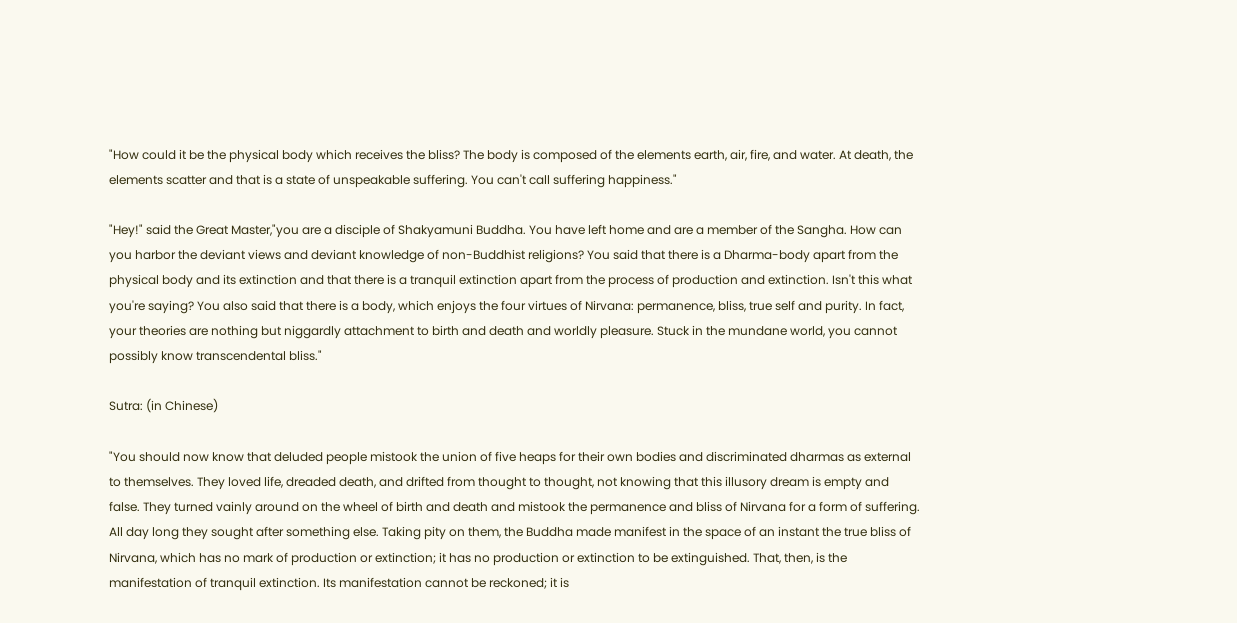"How could it be the physical body which receives the bliss? The body is composed of the elements earth, air, fire, and water. At death, the elements scatter and that is a state of unspeakable suffering. You can't call suffering happiness."

"Hey!" said the Great Master,"you are a disciple of Shakyamuni Buddha. You have left home and are a member of the Sangha. How can you harbor the deviant views and deviant knowledge of non-Buddhist religions? You said that there is a Dharma-body apart from the physical body and its extinction and that there is a tranquil extinction apart from the process of production and extinction. Isn't this what you're saying? You also said that there is a body, which enjoys the four virtues of Nirvana: permanence, bliss, true self and purity. In fact, your theories are nothing but niggardly attachment to birth and death and worldly pleasure. Stuck in the mundane world, you cannot possibly know transcendental bliss."

Sutra: (in Chinese)

"You should now know that deluded people mistook the union of five heaps for their own bodies and discriminated dharmas as external to themselves. They loved life, dreaded death, and drifted from thought to thought, not knowing that this illusory dream is empty and false. They turned vainly around on the wheel of birth and death and mistook the permanence and bliss of Nirvana for a form of suffering. All day long they sought after something else. Taking pity on them, the Buddha made manifest in the space of an instant the true bliss of Nirvana, which has no mark of production or extinction; it has no production or extinction to be extinguished. That, then, is the manifestation of tranquil extinction. Its manifestation cannot be reckoned; it is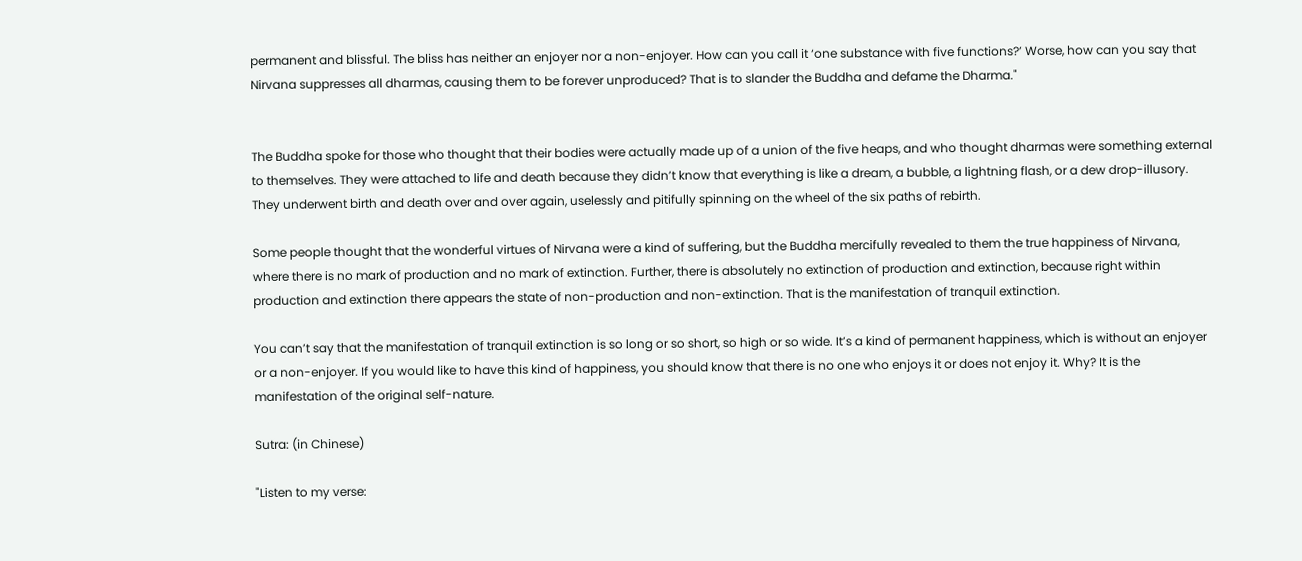permanent and blissful. The bliss has neither an enjoyer nor a non-enjoyer. How can you call it ‘one substance with five functions?’ Worse, how can you say that Nirvana suppresses all dharmas, causing them to be forever unproduced? That is to slander the Buddha and defame the Dharma."


The Buddha spoke for those who thought that their bodies were actually made up of a union of the five heaps, and who thought dharmas were something external to themselves. They were attached to life and death because they didn’t know that everything is like a dream, a bubble, a lightning flash, or a dew drop-illusory. They underwent birth and death over and over again, uselessly and pitifully spinning on the wheel of the six paths of rebirth.

Some people thought that the wonderful virtues of Nirvana were a kind of suffering, but the Buddha mercifully revealed to them the true happiness of Nirvana, where there is no mark of production and no mark of extinction. Further, there is absolutely no extinction of production and extinction, because right within production and extinction there appears the state of non-production and non-extinction. That is the manifestation of tranquil extinction.

You can’t say that the manifestation of tranquil extinction is so long or so short, so high or so wide. It’s a kind of permanent happiness, which is without an enjoyer or a non-enjoyer. If you would like to have this kind of happiness, you should know that there is no one who enjoys it or does not enjoy it. Why? It is the manifestation of the original self-nature.

Sutra: (in Chinese)

"Listen to my verse: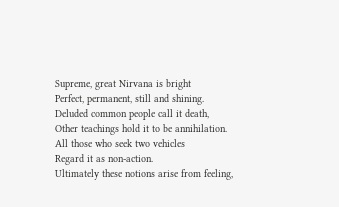Supreme, great Nirvana is bright
Perfect, permanent, still and shining.
Deluded common people call it death,
Other teachings hold it to be annihilation.
All those who seek two vehicles
Regard it as non-action.
Ultimately these notions arise from feeling,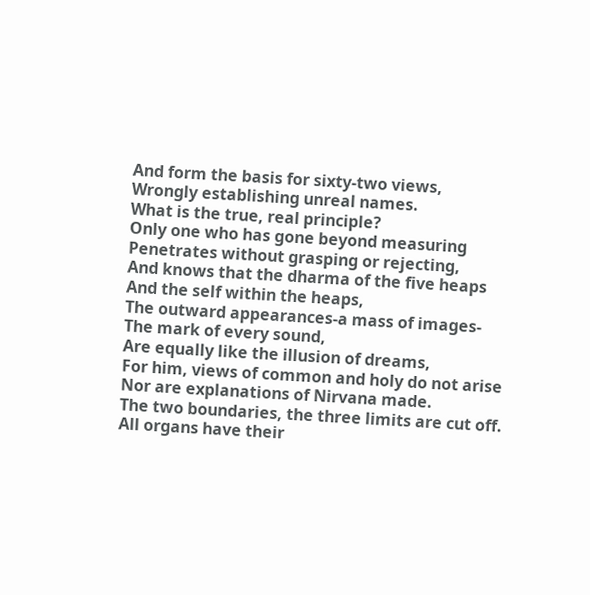And form the basis for sixty-two views,
Wrongly establishing unreal names.
What is the true, real principle?
Only one who has gone beyond measuring
Penetrates without grasping or rejecting,
And knows that the dharma of the five heaps
And the self within the heaps,
The outward appearances-a mass of images-
The mark of every sound,
Are equally like the illusion of dreams,
For him, views of common and holy do not arise
Nor are explanations of Nirvana made.
The two boundaries, the three limits are cut off.
All organs have their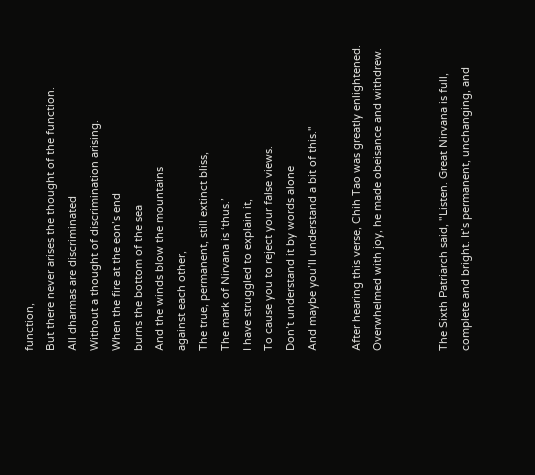function,
But there never arises the thought of the function.
All dharmas are discriminated
Without a thought of discrimination arising.
When the fire at the eon’s end
burns the bottom of the sea
And the winds blow the mountains
against each other,
The true, permanent, still extinct bliss,
The mark of Nirvana is ‘thus.’
I have struggled to explain it,
To cause you to reject your false views.
Don’t understand it by words alone
And maybe you’ll understand a bit of this."

After hearing this verse, Chih Tao was greatly enlightened. Overwhelmed with joy, he made obeisance and withdrew.


The Sixth Patriarch said, "Listen. Great Nirvana is full, complete and bright. It’s permanent, unchanging, and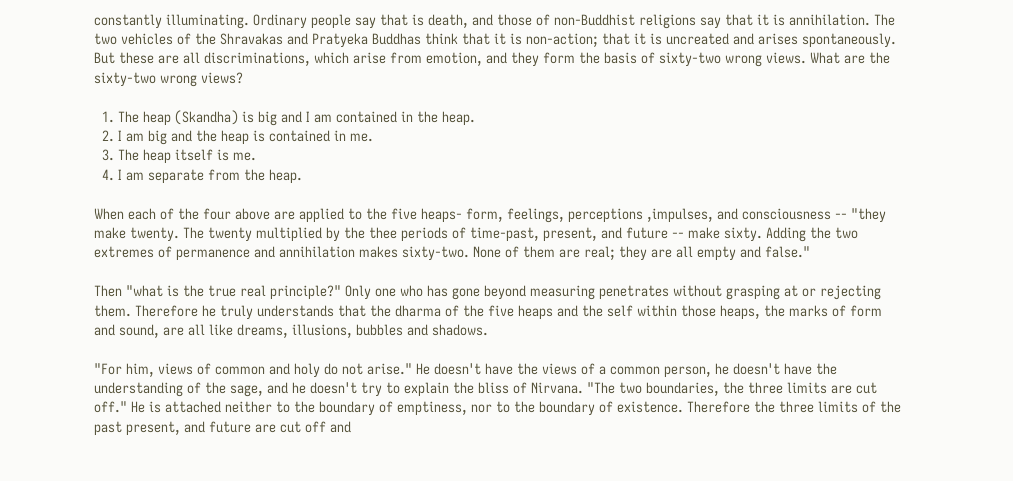constantly illuminating. Ordinary people say that is death, and those of non-Buddhist religions say that it is annihilation. The two vehicles of the Shravakas and Pratyeka Buddhas think that it is non-action; that it is uncreated and arises spontaneously. But these are all discriminations, which arise from emotion, and they form the basis of sixty-two wrong views. What are the sixty-two wrong views?

  1. The heap (Skandha) is big and I am contained in the heap.
  2. I am big and the heap is contained in me.
  3. The heap itself is me.
  4. I am separate from the heap.

When each of the four above are applied to the five heaps- form, feelings, perceptions ,impulses, and consciousness -- "they make twenty. The twenty multiplied by the thee periods of time-past, present, and future -- make sixty. Adding the two extremes of permanence and annihilation makes sixty-two. None of them are real; they are all empty and false."

Then "what is the true real principle?" Only one who has gone beyond measuring penetrates without grasping at or rejecting them. Therefore he truly understands that the dharma of the five heaps and the self within those heaps, the marks of form and sound, are all like dreams, illusions, bubbles and shadows.

"For him, views of common and holy do not arise." He doesn't have the views of a common person, he doesn't have the understanding of the sage, and he doesn't try to explain the bliss of Nirvana. "The two boundaries, the three limits are cut off." He is attached neither to the boundary of emptiness, nor to the boundary of existence. Therefore the three limits of the past present, and future are cut off and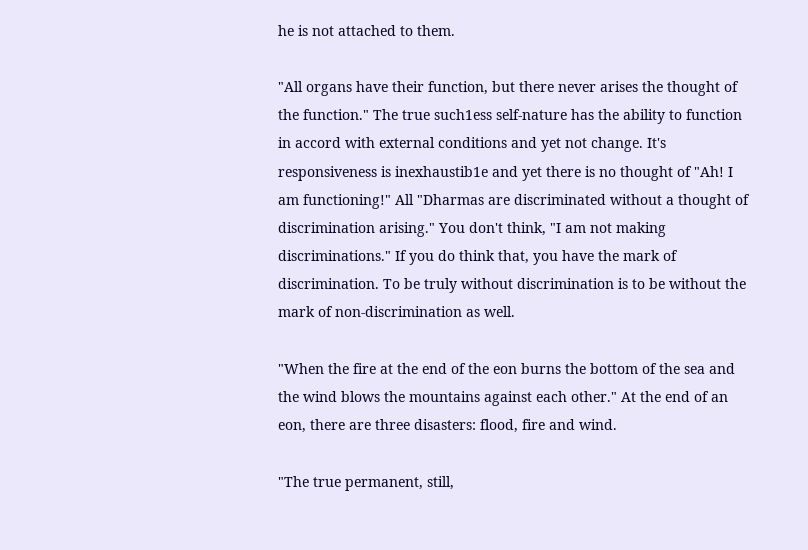he is not attached to them.

"All organs have their function, but there never arises the thought of the function." The true such1ess self-nature has the ability to function in accord with external conditions and yet not change. It's responsiveness is inexhaustib1e and yet there is no thought of "Ah! I am functioning!" All "Dharmas are discriminated without a thought of discrimination arising." You don't think, "I am not making discriminations." If you do think that, you have the mark of discrimination. To be truly without discrimination is to be without the mark of non-discrimination as well.

"When the fire at the end of the eon burns the bottom of the sea and the wind blows the mountains against each other." At the end of an eon, there are three disasters: flood, fire and wind.

"The true permanent, still,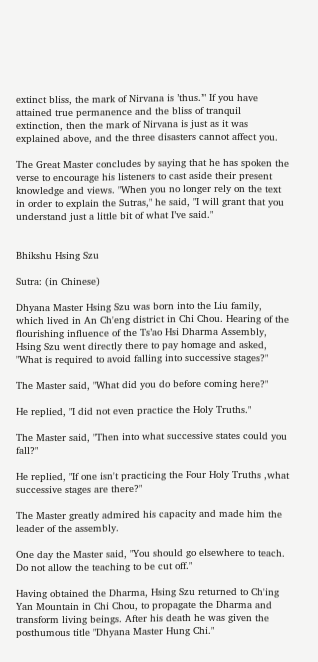extinct bliss, the mark of Nirvana is ’thus.’" If you have attained true permanence and the bliss of tranquil extinction, then the mark of Nirvana is just as it was explained above, and the three disasters cannot affect you.

The Great Master concludes by saying that he has spoken the verse to encourage his listeners to cast aside their present knowledge and views. "When you no longer rely on the text in order to explain the Sutras," he said, "I will grant that you understand just a little bit of what I’ve said."


Bhikshu Hsing Szu

Sutra: (in Chinese)

Dhyana Master Hsing Szu was born into the Liu family, which lived in An Ch'eng district in Chi Chou. Hearing of the flourishing influence of the Ts’ao Hsi Dharma Assembly, Hsing Szu went directly there to pay homage and asked, "What is required to avoid falling into successive stages?"

The Master said, "What did you do before coming here?"

He replied, "I did not even practice the Holy Truths."

The Master said, "Then into what successive states could you fall?"

He replied, "If one isn't practicing the Four Holy Truths ,what successive stages are there?"

The Master greatly admired his capacity and made him the leader of the assembly.

One day the Master said, "You should go elsewhere to teach. Do not allow the teaching to be cut off."

Having obtained the Dharma, Hsing Szu returned to Ch'ing Yan Mountain in Chi Chou, to propagate the Dharma and transform living beings. After his death he was given the posthumous title "Dhyana Master Hung Chi."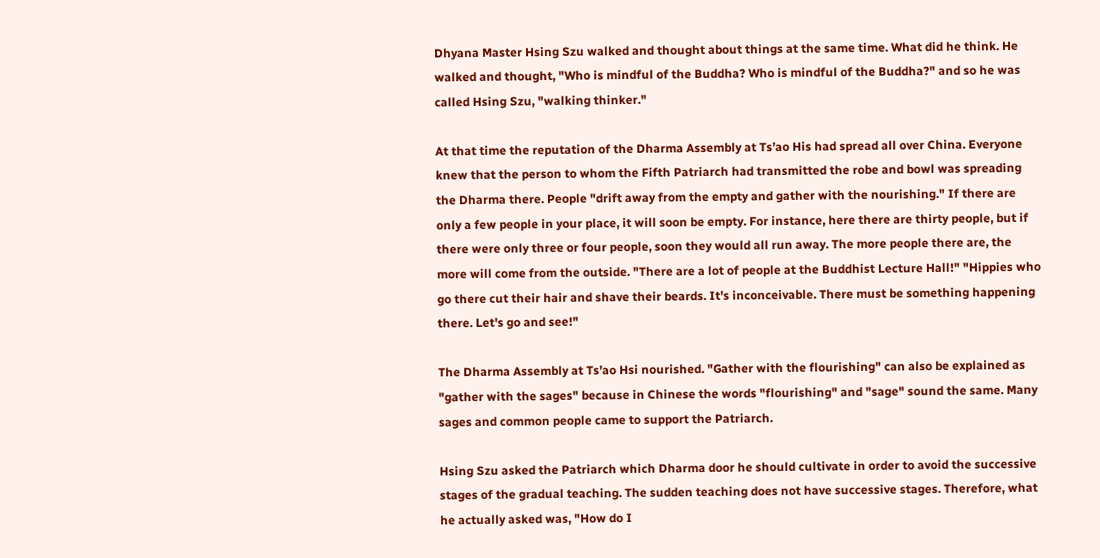Dhyana Master Hsing Szu walked and thought about things at the same time. What did he think. He walked and thought, "Who is mindful of the Buddha? Who is mindful of the Buddha?" and so he was called Hsing Szu, "walking thinker."

At that time the reputation of the Dharma Assembly at Ts’ao His had spread all over China. Everyone knew that the person to whom the Fifth Patriarch had transmitted the robe and bowl was spreading the Dharma there. People "drift away from the empty and gather with the nourishing." If there are only a few people in your place, it will soon be empty. For instance, here there are thirty people, but if there were only three or four people, soon they would all run away. The more people there are, the more will come from the outside. "There are a lot of people at the Buddhist Lecture Hall!" "Hippies who go there cut their hair and shave their beards. It's inconceivable. There must be something happening there. Let's go and see!"

The Dharma Assembly at Ts’ao Hsi nourished. "Gather with the flourishing" can also be explained as "gather with the sages" because in Chinese the words "flourishing" and "sage" sound the same. Many sages and common people came to support the Patriarch.

Hsing Szu asked the Patriarch which Dharma door he should cultivate in order to avoid the successive stages of the gradual teaching. The sudden teaching does not have successive stages. Therefore, what he actually asked was, "How do I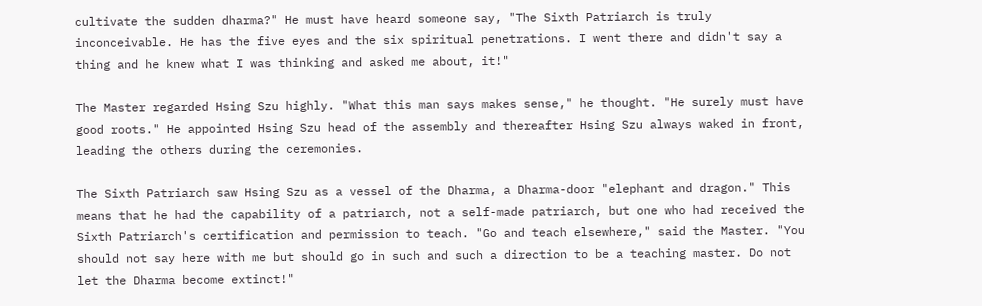cultivate the sudden dharma?" He must have heard someone say, "The Sixth Patriarch is truly inconceivable. He has the five eyes and the six spiritual penetrations. I went there and didn't say a thing and he knew what I was thinking and asked me about, it!"

The Master regarded Hsing Szu highly. "What this man says makes sense," he thought. "He surely must have good roots." He appointed Hsing Szu head of the assembly and thereafter Hsing Szu always waked in front, leading the others during the ceremonies.

The Sixth Patriarch saw Hsing Szu as a vessel of the Dharma, a Dharma-door "elephant and dragon." This means that he had the capability of a patriarch, not a self-made patriarch, but one who had received the Sixth Patriarch's certification and permission to teach. "Go and teach elsewhere," said the Master. "You should not say here with me but should go in such and such a direction to be a teaching master. Do not let the Dharma become extinct!"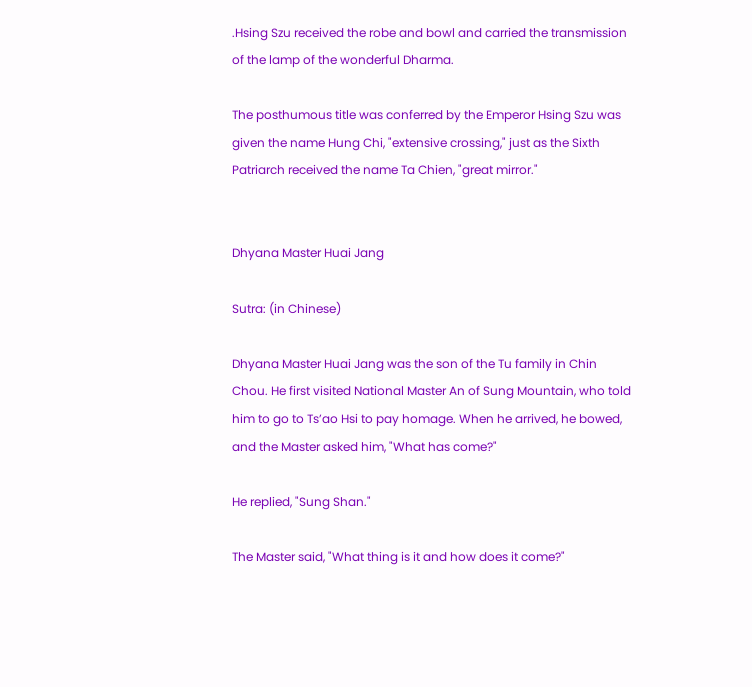.Hsing Szu received the robe and bowl and carried the transmission of the lamp of the wonderful Dharma.

The posthumous title was conferred by the Emperor Hsing Szu was given the name Hung Chi, "extensive crossing," just as the Sixth Patriarch received the name Ta Chien, "great mirror."


Dhyana Master Huai Jang

Sutra: (in Chinese)

Dhyana Master Huai Jang was the son of the Tu family in Chin Chou. He first visited National Master An of Sung Mountain, who told him to go to Ts’ao Hsi to pay homage. When he arrived, he bowed, and the Master asked him, "What has come?"

He replied, "Sung Shan."

The Master said, "What thing is it and how does it come?"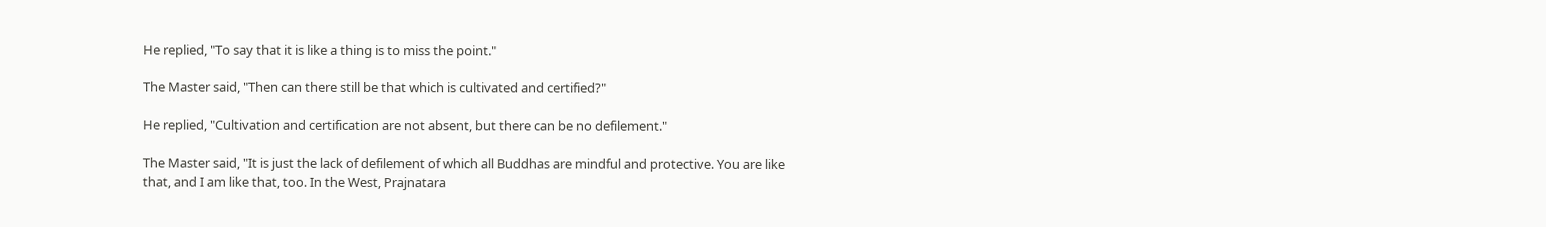He replied, "To say that it is like a thing is to miss the point."

The Master said, "Then can there still be that which is cultivated and certified?"

He replied, "Cultivation and certification are not absent, but there can be no defilement."

The Master said, "It is just the lack of defilement of which all Buddhas are mindful and protective. You are like that, and I am like that, too. In the West, Prajnatara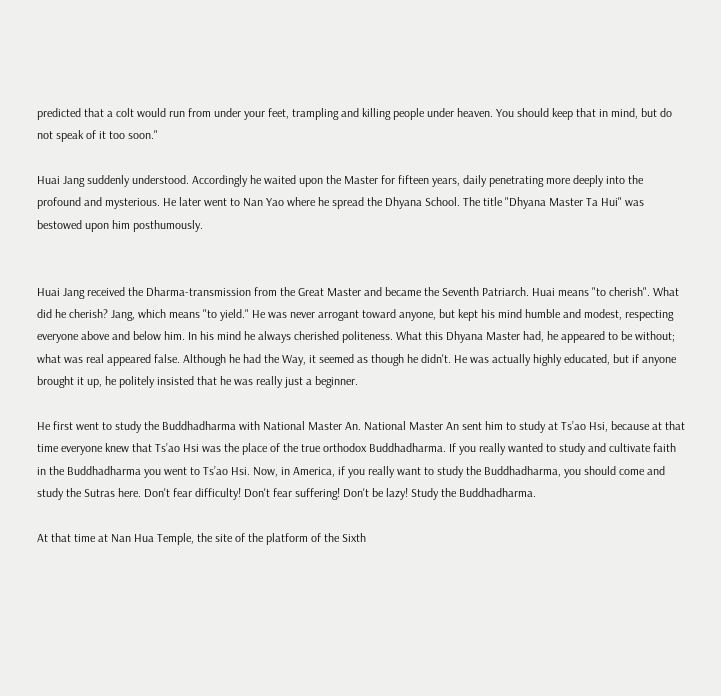predicted that a colt would run from under your feet, trampling and killing people under heaven. You should keep that in mind, but do not speak of it too soon."

Huai Jang suddenly understood. Accordingly he waited upon the Master for fifteen years, daily penetrating more deeply into the profound and mysterious. He later went to Nan Yao where he spread the Dhyana School. The title "Dhyana Master Ta Hui" was bestowed upon him posthumously.


Huai Jang received the Dharma-transmission from the Great Master and became the Seventh Patriarch. Huai means "to cherish". What did he cherish? Jang, which means "to yield." He was never arrogant toward anyone, but kept his mind humble and modest, respecting everyone above and below him. In his mind he always cherished politeness. What this Dhyana Master had, he appeared to be without; what was real appeared false. Although he had the Way, it seemed as though he didn't. He was actually highly educated, but if anyone brought it up, he politely insisted that he was really just a beginner.

He first went to study the Buddhadharma with National Master An. National Master An sent him to study at Ts’ao Hsi, because at that time everyone knew that Ts’ao Hsi was the place of the true orthodox Buddhadharma. If you really wanted to study and cultivate faith in the Buddhadharma you went to Ts’ao Hsi. Now, in America, if you really want to study the Buddhadharma, you should come and study the Sutras here. Don't fear difficulty! Don't fear suffering! Don't be lazy! Study the Buddhadharma.

At that time at Nan Hua Temple, the site of the platform of the Sixth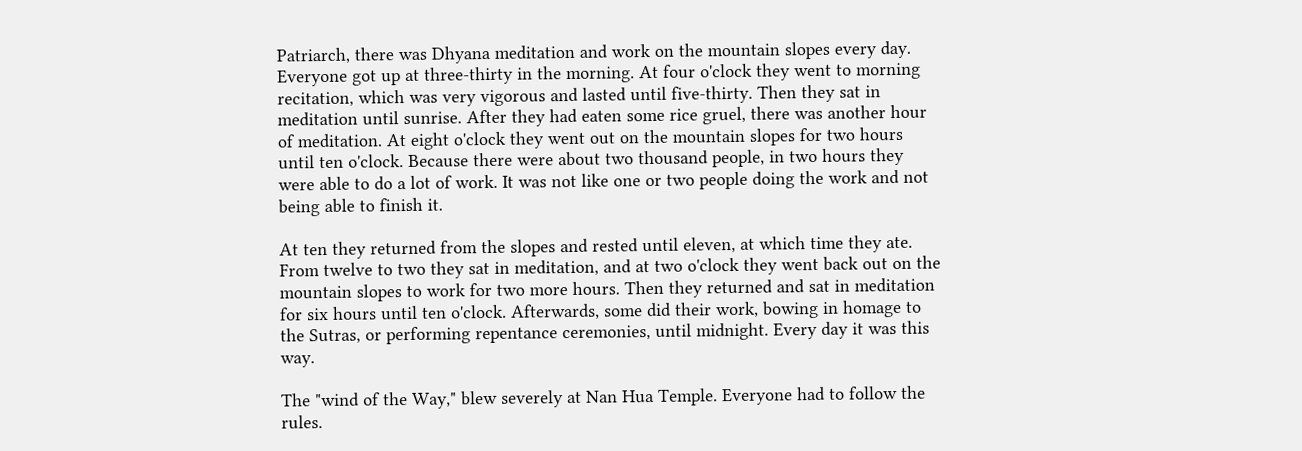Patriarch, there was Dhyana meditation and work on the mountain slopes every day. Everyone got up at three-thirty in the morning. At four o'clock they went to morning recitation, which was very vigorous and lasted until five-thirty. Then they sat in meditation until sunrise. After they had eaten some rice gruel, there was another hour of meditation. At eight o'clock they went out on the mountain slopes for two hours until ten o'clock. Because there were about two thousand people, in two hours they were able to do a lot of work. It was not like one or two people doing the work and not being able to finish it.

At ten they returned from the slopes and rested until eleven, at which time they ate. From twelve to two they sat in meditation, and at two o'clock they went back out on the mountain slopes to work for two more hours. Then they returned and sat in meditation for six hours until ten o'clock. Afterwards, some did their work, bowing in homage to the Sutras, or performing repentance ceremonies, until midnight. Every day it was this way.

The "wind of the Way," blew severely at Nan Hua Temple. Everyone had to follow the rules.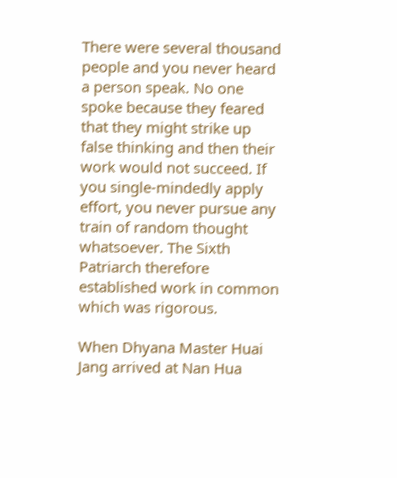There were several thousand people and you never heard a person speak. No one spoke because they feared that they might strike up false thinking and then their work would not succeed. If you single-mindedly apply effort, you never pursue any train of random thought whatsoever. The Sixth Patriarch therefore established work in common which was rigorous.

When Dhyana Master Huai Jang arrived at Nan Hua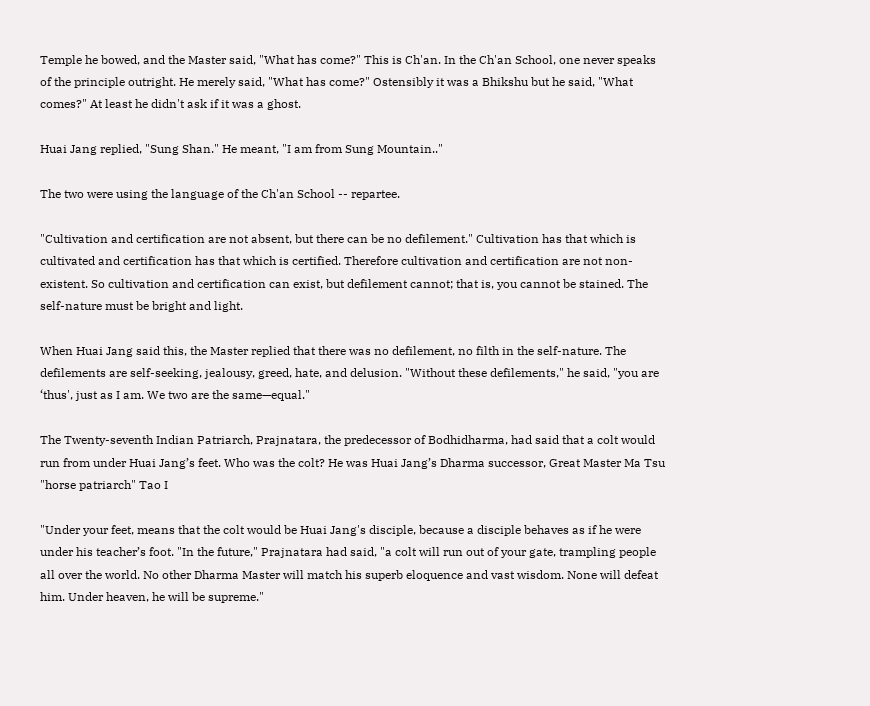Temple he bowed, and the Master said, "What has come?" This is Ch'an. In the Ch'an School, one never speaks of the principle outright. He merely said, "What has come?" Ostensibly it was a Bhikshu but he said, "What comes?" At least he didn't ask if it was a ghost.

Huai Jang replied, "Sung Shan." He meant, "I am from Sung Mountain.."

The two were using the language of the Ch'an School -- repartee.

"Cultivation and certification are not absent, but there can be no defilement." Cultivation has that which is cultivated and certification has that which is certified. Therefore cultivation and certification are not non-existent. So cultivation and certification can exist, but defilement cannot; that is, you cannot be stained. The self-nature must be bright and light.

When Huai Jang said this, the Master replied that there was no defilement, no filth in the self-nature. The defilements are self-seeking, jealousy, greed, hate, and delusion. "Without these defilements," he said, "you are ‘thus', just as I am. We two are the same—equal."

The Twenty-seventh Indian Patriarch, Prajnatara, the predecessor of Bodhidharma, had said that a colt would run from under Huai Jang’s feet. Who was the colt? He was Huai Jang’s Dharma successor, Great Master Ma Tsu "horse patriarch" Tao I

"Under your feet, means that the colt would be Huai Jang's disciple, because a disciple behaves as if he were under his teacher’s foot. "In the future," Prajnatara had said, "a colt will run out of your gate, trampling people all over the world. No other Dharma Master will match his superb eloquence and vast wisdom. None will defeat him. Under heaven, he will be supreme."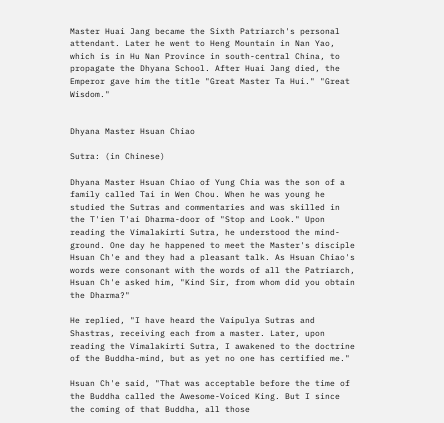Master Huai Jang became the Sixth Patriarch's personal attendant. Later he went to Heng Mountain in Nan Yao, which is in Hu Nan Province in south-central China, to propagate the Dhyana School. After Huai Jang died, the Emperor gave him the title "Great Master Ta Hui." "Great Wisdom."


Dhyana Master Hsuan Chiao

Sutra: (in Chinese)

Dhyana Master Hsuan Chiao of Yung Chia was the son of a family called Tai in Wen Chou. When he was young he studied the Sutras and commentaries and was skilled in the T'ien T'ai Dharma-door of "Stop and Look." Upon reading the Vimalakirti Sutra, he understood the mind-ground. One day he happened to meet the Master's disciple Hsuan Ch'e and they had a pleasant talk. As Hsuan Chiao's words were consonant with the words of all the Patriarch, Hsuan Ch'e asked him, "Kind Sir, from whom did you obtain the Dharma?"

He replied, "I have heard the Vaipulya Sutras and Shastras, receiving each from a master. Later, upon reading the Vimalakirti Sutra, I awakened to the doctrine of the Buddha-mind, but as yet no one has certified me."

Hsuan Ch'e said, "That was acceptable before the time of the Buddha called the Awesome-Voiced King. But I since the coming of that Buddha, all those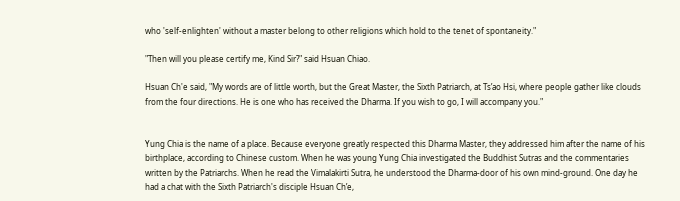who 'self-enlighten' without a master belong to other religions which hold to the tenet of spontaneity."

"Then will you please certify me, Kind Sir?" said Hsuan Chiao.

Hsuan Ch'e said, "My words are of little worth, but the Great Master, the Sixth Patriarch, at Ts’ao Hsi, where people gather like clouds from the four directions. He is one who has received the Dharma. If you wish to go, I will accompany you."


Yung Chia is the name of a place. Because everyone greatly respected this Dharma Master, they addressed him after the name of his birthplace, according to Chinese custom. When he was young Yung Chia investigated the Buddhist Sutras and the commentaries written by the Patriarchs. When he read the Vimalakirti Sutra, he understood the Dharma-door of his own mind-ground. One day he had a chat with the Sixth Patriarch's disciple Hsuan Ch’e,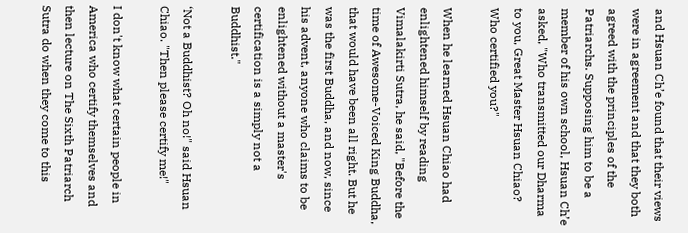and Hsuan Ch’e found that their views were in agreement and that they both agreed with the principles of the Patriarchs. Supposing him to be a member of his own school, Hsuan Ch’e asked, "Who transmitted our Dharma to you, Great Master Hsuan Chiao? Who certified you?"

When he learned Hsuan Chiao had enlightened himself by reading Vimalakirti Sutra, he said, "Before the time of Awesome-Voiced King Buddha, that would have been all right. But he was the first Buddha, and now, since his advent, anyone who claims to be enlightened without a master's certification is a simply not a Buddhist."

‘Not a Buddhist? Oh no!" said Hsuan Chiao. "Then please certify me!"

I don't know what certain people in America who certify themselves and then lecture on The Sixth Patriarch Sutra do when they come to this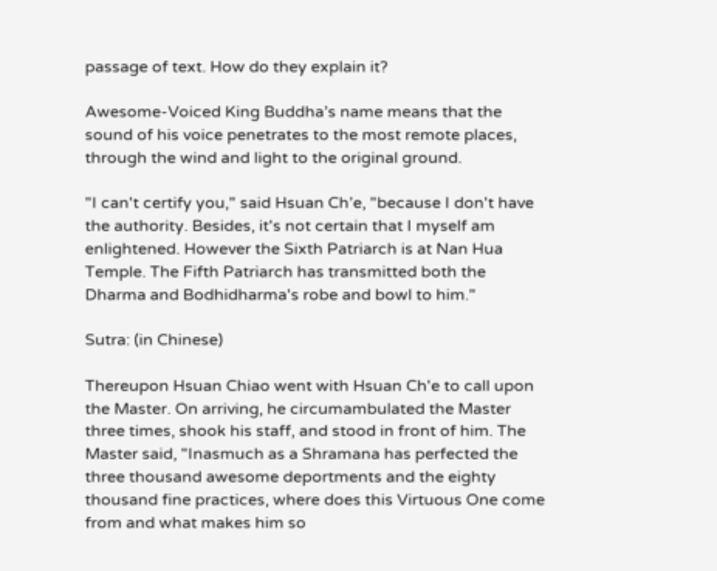passage of text. How do they explain it?

Awesome-Voiced King Buddha’s name means that the sound of his voice penetrates to the most remote places, through the wind and light to the original ground.

"I can't certify you," said Hsuan Ch’e, "because I don't have the authority. Besides, it's not certain that I myself am enlightened. However the Sixth Patriarch is at Nan Hua Temple. The Fifth Patriarch has transmitted both the Dharma and Bodhidharma's robe and bowl to him."

Sutra: (in Chinese)

Thereupon Hsuan Chiao went with Hsuan Ch'e to call upon the Master. On arriving, he circumambulated the Master three times, shook his staff, and stood in front of him. The Master said, "Inasmuch as a Shramana has perfected the three thousand awesome deportments and the eighty thousand fine practices, where does this Virtuous One come from and what makes him so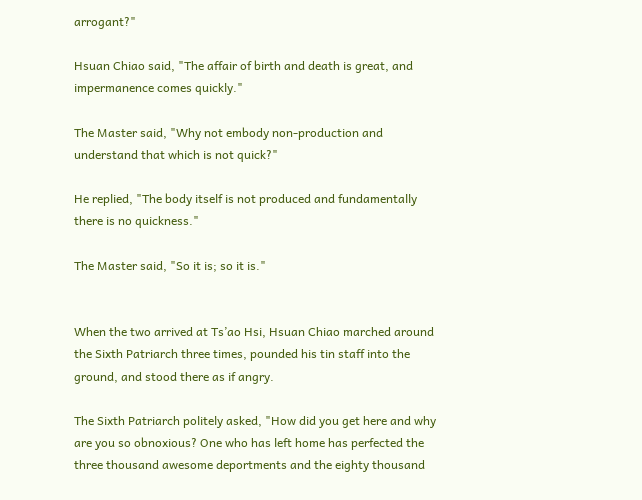arrogant?"

Hsuan Chiao said, "The affair of birth and death is great, and impermanence comes quickly."

The Master said, "Why not embody non-production and understand that which is not quick?"

He replied, "The body itself is not produced and fundamentally there is no quickness."

The Master said, "So it is; so it is."


When the two arrived at Ts’ao Hsi, Hsuan Chiao marched around the Sixth Patriarch three times, pounded his tin staff into the ground, and stood there as if angry.

The Sixth Patriarch politely asked, "How did you get here and why are you so obnoxious? One who has left home has perfected the three thousand awesome deportments and the eighty thousand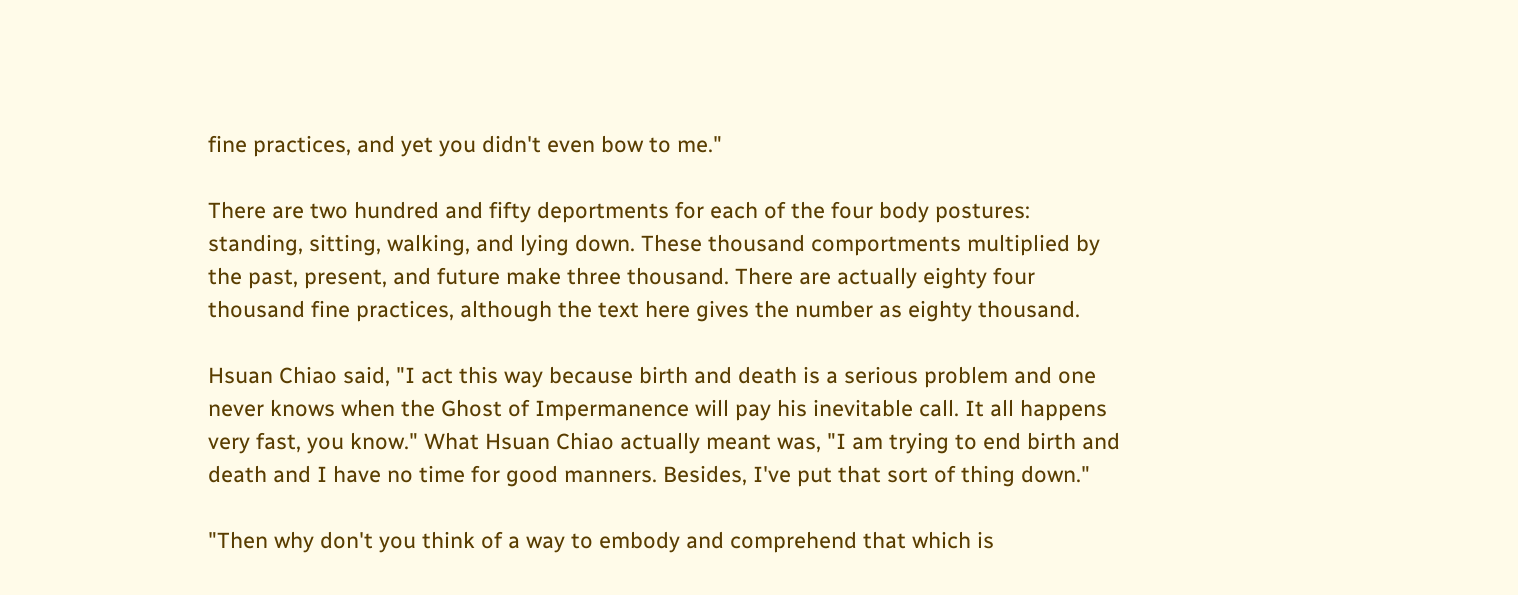fine practices, and yet you didn't even bow to me."

There are two hundred and fifty deportments for each of the four body postures: standing, sitting, walking, and lying down. These thousand comportments multiplied by the past, present, and future make three thousand. There are actually eighty four thousand fine practices, although the text here gives the number as eighty thousand.

Hsuan Chiao said, "I act this way because birth and death is a serious problem and one never knows when the Ghost of Impermanence will pay his inevitable call. It all happens very fast, you know." What Hsuan Chiao actually meant was, "I am trying to end birth and death and I have no time for good manners. Besides, I've put that sort of thing down."

"Then why don't you think of a way to embody and comprehend that which is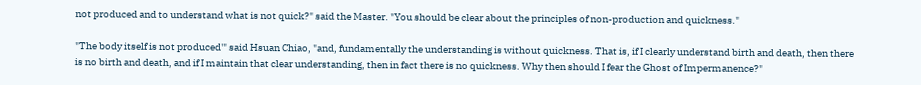not produced and to understand what is not quick?" said the Master. "You should be clear about the principles of non-production and quickness."

"The body itself is not produced'" said Hsuan Chiao, "and, fundamentally the understanding is without quickness. That is, if I clearly understand birth and death, then there is no birth and death, and if I maintain that clear understanding, then in fact there is no quickness. Why then should I fear the Ghost of Impermanence?"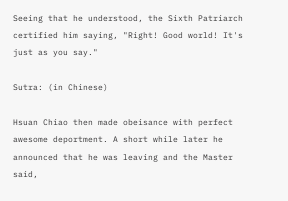Seeing that he understood, the Sixth Patriarch certified him saying, "Right! Good world! It's just as you say."

Sutra: (in Chinese)

Hsuan Chiao then made obeisance with perfect awesome deportment. A short while later he announced that he was leaving and the Master said,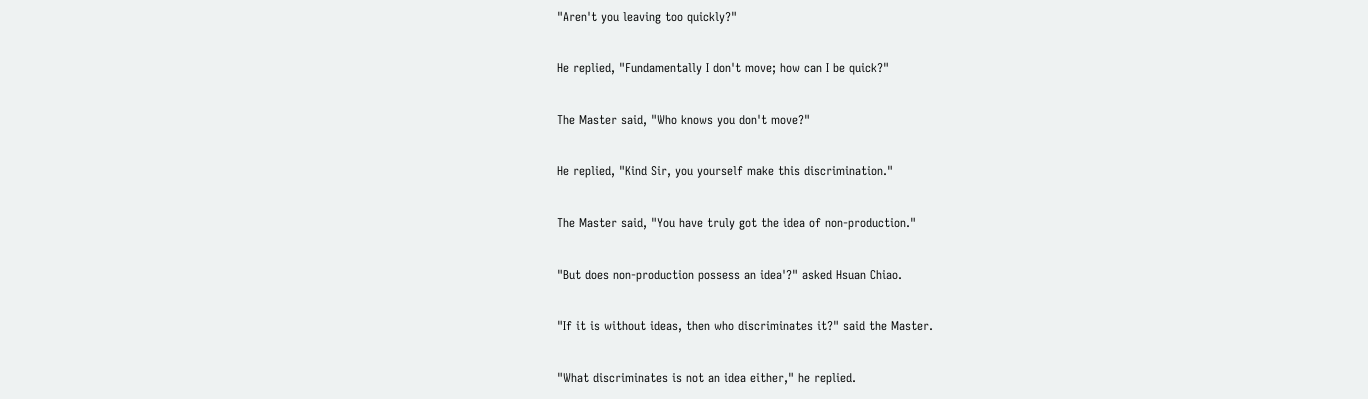"Aren't you leaving too quickly?"

He replied, "Fundamentally I don't move; how can I be quick?"

The Master said, "Who knows you don't move?"

He replied, "Kind Sir, you yourself make this discrimination."

The Master said, "You have truly got the idea of non-production."

"But does non-production possess an idea'?" asked Hsuan Chiao.

"If it is without ideas, then who discriminates it?" said the Master.

"What discriminates is not an idea either," he replied.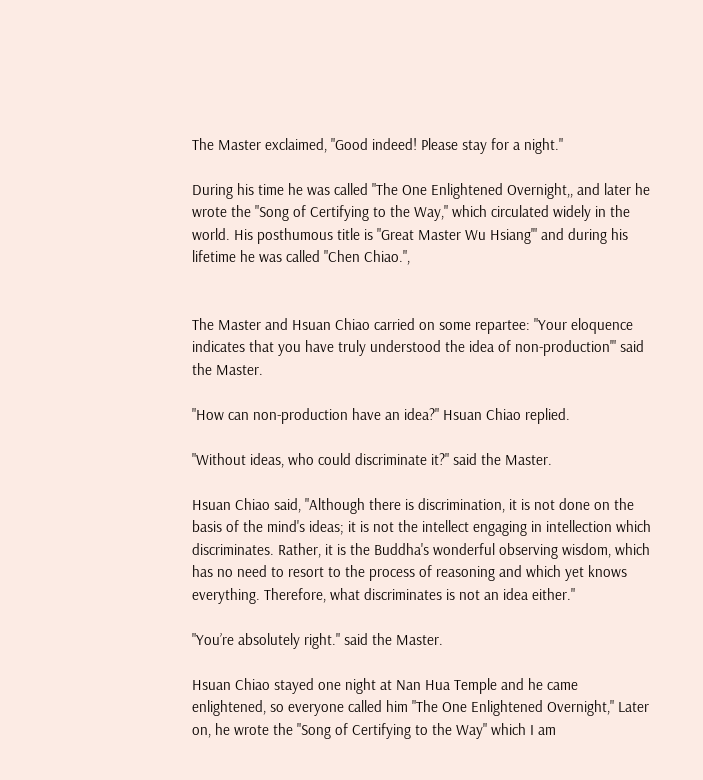The Master exclaimed, "Good indeed! Please stay for a night."

During his time he was called "The One Enlightened Overnight,, and later he wrote the "Song of Certifying to the Way," which circulated widely in the world. His posthumous title is "Great Master Wu Hsiang'" and during his lifetime he was called "Chen Chiao.",


The Master and Hsuan Chiao carried on some repartee: "Your eloquence indicates that you have truly understood the idea of non-production'" said the Master.

"How can non-production have an idea?" Hsuan Chiao replied.

"Without ideas, who could discriminate it?" said the Master.

Hsuan Chiao said, "Although there is discrimination, it is not done on the basis of the mind's ideas; it is not the intellect engaging in intellection which discriminates. Rather, it is the Buddha's wonderful observing wisdom, which has no need to resort to the process of reasoning and which yet knows everything. Therefore, what discriminates is not an idea either."

"You’re absolutely right." said the Master.

Hsuan Chiao stayed one night at Nan Hua Temple and he came enlightened, so everyone called him "The One Enlightened Overnight," Later on, he wrote the "Song of Certifying to the Way" which I am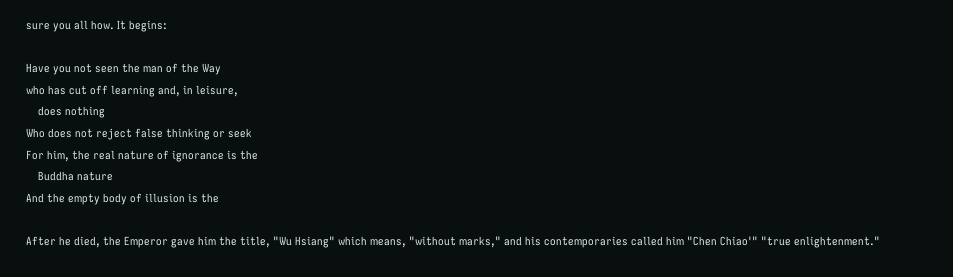sure you all how. It begins:

Have you not seen the man of the Way
who has cut off learning and, in leisure,
    does nothing
Who does not reject false thinking or seek
For him, the real nature of ignorance is the
    Buddha nature
And the empty body of illusion is the

After he died, the Emperor gave him the title, "Wu Hsiang" which means, "without marks," and his contemporaries called him "Chen Chiao'" "true enlightenment."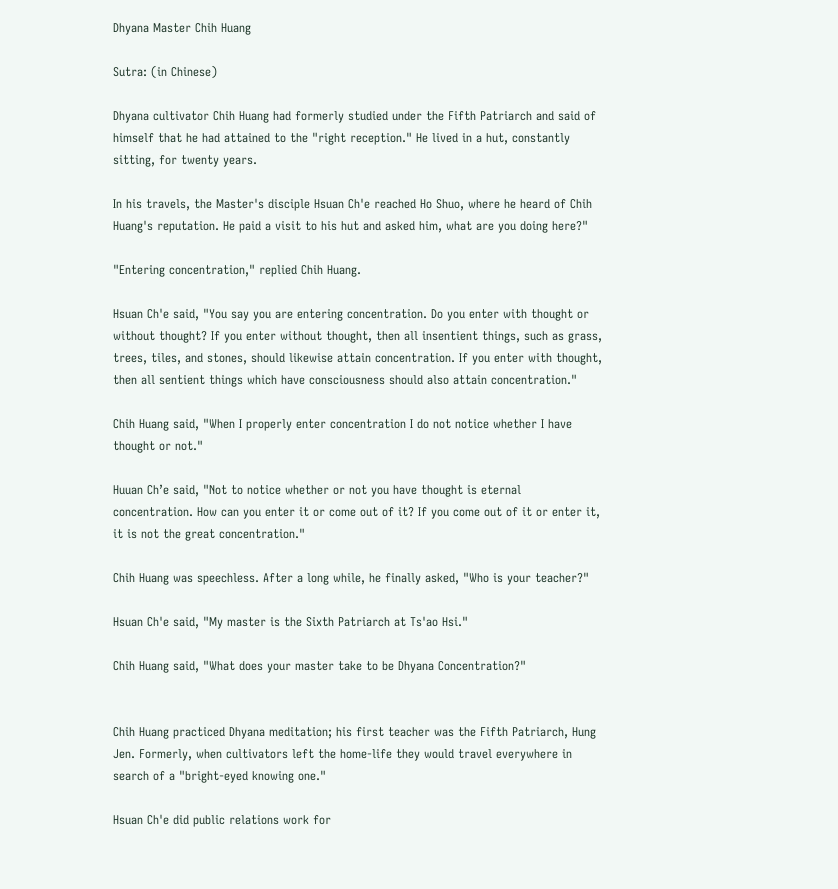Dhyana Master Chih Huang

Sutra: (in Chinese)

Dhyana cultivator Chih Huang had formerly studied under the Fifth Patriarch and said of himself that he had attained to the "right reception." He lived in a hut, constantly sitting, for twenty years.

In his travels, the Master's disciple Hsuan Ch'e reached Ho Shuo, where he heard of Chih Huang's reputation. He paid a visit to his hut and asked him, what are you doing here?"

"Entering concentration," replied Chih Huang.

Hsuan Ch'e said, "You say you are entering concentration. Do you enter with thought or without thought? If you enter without thought, then all insentient things, such as grass, trees, tiles, and stones, should likewise attain concentration. If you enter with thought, then all sentient things which have consciousness should also attain concentration."

Chih Huang said, "When I properly enter concentration I do not notice whether I have thought or not."

Huuan Ch’e said, "Not to notice whether or not you have thought is eternal concentration. How can you enter it or come out of it? If you come out of it or enter it, it is not the great concentration."

Chih Huang was speechless. After a long while, he finally asked, "Who is your teacher?"

Hsuan Ch'e said, "My master is the Sixth Patriarch at Ts'ao Hsi."

Chih Huang said, "What does your master take to be Dhyana Concentration?"


Chih Huang practiced Dhyana meditation; his first teacher was the Fifth Patriarch, Hung Jen. Formerly, when cultivators left the home-life they would travel everywhere in search of a "bright-eyed knowing one."

Hsuan Ch'e did public relations work for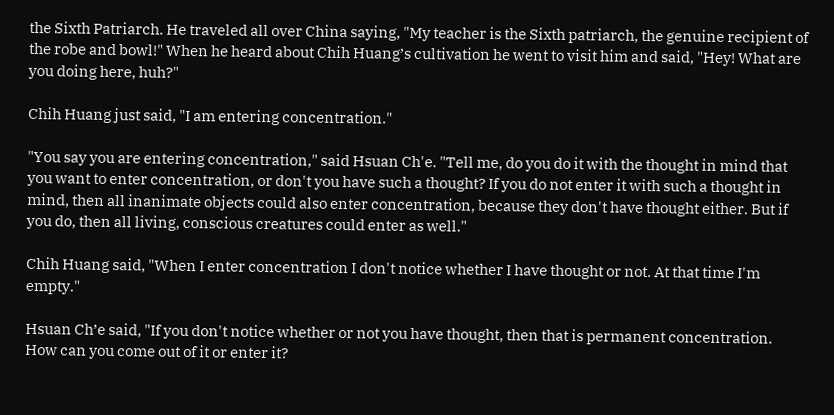the Sixth Patriarch. He traveled all over China saying, "My teacher is the Sixth patriarch, the genuine recipient of the robe and bowl!" When he heard about Chih Huang’s cultivation he went to visit him and said, "Hey! What are you doing here, huh?"

Chih Huang just said, "I am entering concentration."

"You say you are entering concentration," said Hsuan Ch'e. "Tell me, do you do it with the thought in mind that you want to enter concentration, or don't you have such a thought? If you do not enter it with such a thought in mind, then all inanimate objects could also enter concentration, because they don't have thought either. But if you do, then all living, conscious creatures could enter as well."

Chih Huang said, "When I enter concentration I don't notice whether I have thought or not. At that time I'm empty."

Hsuan Ch’e said, "If you don't notice whether or not you have thought, then that is permanent concentration. How can you come out of it or enter it?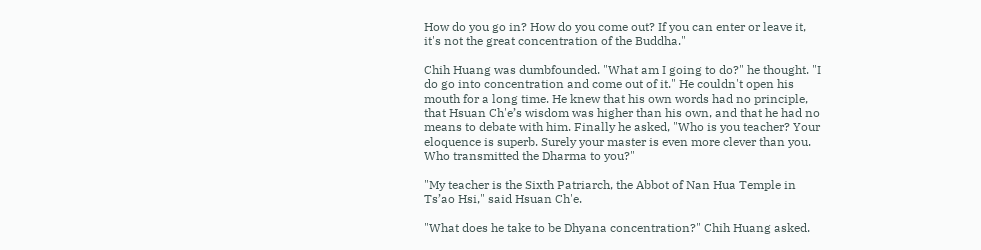How do you go in? How do you come out? If you can enter or leave it, it's not the great concentration of the Buddha."

Chih Huang was dumbfounded. "What am I going to do?" he thought. "I do go into concentration and come out of it." He couldn't open his mouth for a long time. He knew that his own words had no principle, that Hsuan Ch'e’s wisdom was higher than his own, and that he had no means to debate with him. Finally he asked, "Who is you teacher? Your eloquence is superb. Surely your master is even more clever than you. Who transmitted the Dharma to you?"

"My teacher is the Sixth Patriarch, the Abbot of Nan Hua Temple in Ts’ao Hsi," said Hsuan Ch'e.

"What does he take to be Dhyana concentration?" Chih Huang asked.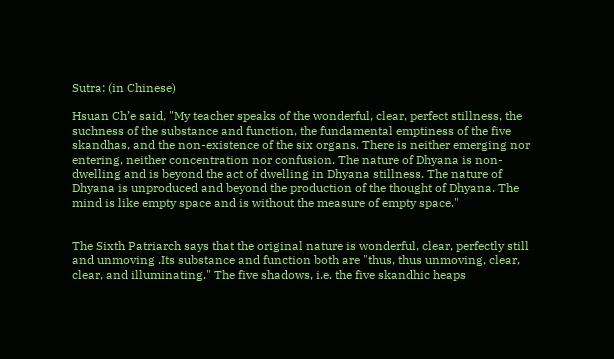Sutra: (in Chinese)

Hsuan Ch’e said, "My teacher speaks of the wonderful, clear, perfect stillness, the suchness of the substance and function, the fundamental emptiness of the five skandhas, and the non-existence of the six organs. There is neither emerging nor entering, neither concentration nor confusion. The nature of Dhyana is non-dwelling and is beyond the act of dwelling in Dhyana stillness. The nature of Dhyana is unproduced and beyond the production of the thought of Dhyana. The mind is like empty space and is without the measure of empty space."


The Sixth Patriarch says that the original nature is wonderful, clear, perfectly still and unmoving .Its substance and function both are "thus, thus unmoving, clear, clear, and illuminating." The five shadows, i.e. the five skandhic heaps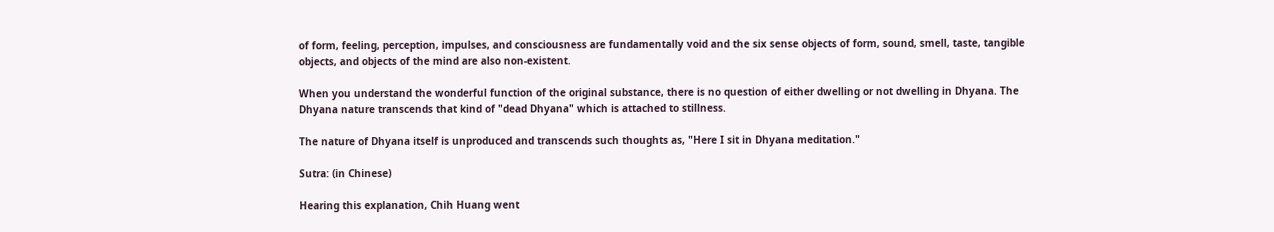of form, feeling, perception, impulses, and consciousness are fundamentally void and the six sense objects of form, sound, smell, taste, tangible objects, and objects of the mind are also non-existent.

When you understand the wonderful function of the original substance, there is no question of either dwelling or not dwelling in Dhyana. The Dhyana nature transcends that kind of "dead Dhyana" which is attached to stillness.

The nature of Dhyana itself is unproduced and transcends such thoughts as, "Here I sit in Dhyana meditation."

Sutra: (in Chinese)

Hearing this explanation, Chih Huang went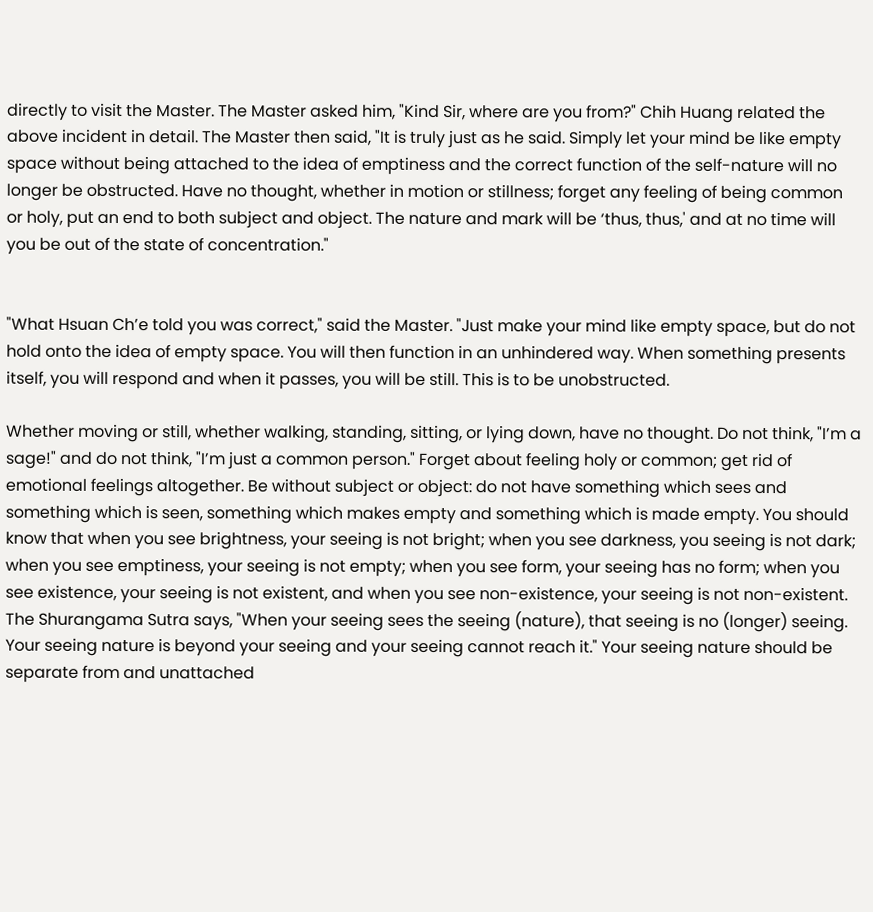directly to visit the Master. The Master asked him, "Kind Sir, where are you from?" Chih Huang related the above incident in detail. The Master then said, "It is truly just as he said. Simply let your mind be like empty space without being attached to the idea of emptiness and the correct function of the self-nature will no longer be obstructed. Have no thought, whether in motion or stillness; forget any feeling of being common or holy, put an end to both subject and object. The nature and mark will be ‘thus, thus,' and at no time will you be out of the state of concentration."


"What Hsuan Ch’e told you was correct," said the Master. "Just make your mind like empty space, but do not hold onto the idea of empty space. You will then function in an unhindered way. When something presents itself, you will respond and when it passes, you will be still. This is to be unobstructed.

Whether moving or still, whether walking, standing, sitting, or lying down, have no thought. Do not think, "I’m a sage!" and do not think, "I’m just a common person." Forget about feeling holy or common; get rid of emotional feelings altogether. Be without subject or object: do not have something which sees and something which is seen, something which makes empty and something which is made empty. You should know that when you see brightness, your seeing is not bright; when you see darkness, you seeing is not dark; when you see emptiness, your seeing is not empty; when you see form, your seeing has no form; when you see existence, your seeing is not existent, and when you see non-existence, your seeing is not non-existent. The Shurangama Sutra says, "When your seeing sees the seeing (nature), that seeing is no (longer) seeing. Your seeing nature is beyond your seeing and your seeing cannot reach it." Your seeing nature should be separate from and unattached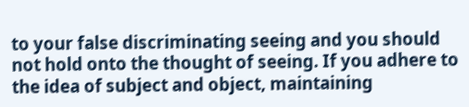to your false discriminating seeing and you should not hold onto the thought of seeing. If you adhere to the idea of subject and object, maintaining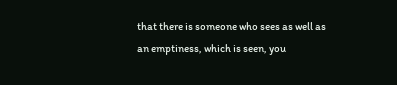that there is someone who sees as well as an emptiness, which is seen, you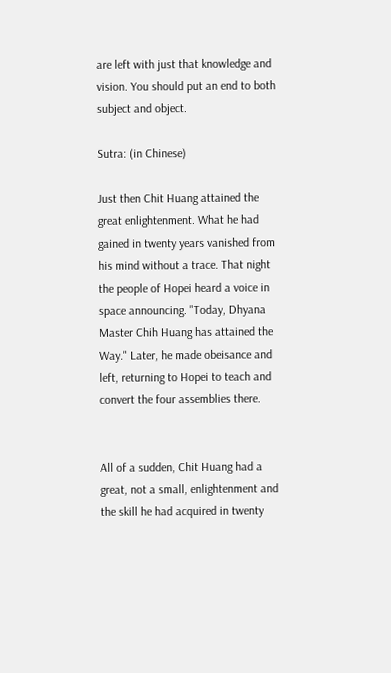are left with just that knowledge and vision. You should put an end to both subject and object.

Sutra: (in Chinese)

Just then Chit Huang attained the great enlightenment. What he had gained in twenty years vanished from his mind without a trace. That night the people of Hopei heard a voice in space announcing. "Today, Dhyana Master Chih Huang has attained the Way." Later, he made obeisance and left, returning to Hopei to teach and convert the four assemblies there.


All of a sudden, Chit Huang had a great, not a small, enlightenment and the skill he had acquired in twenty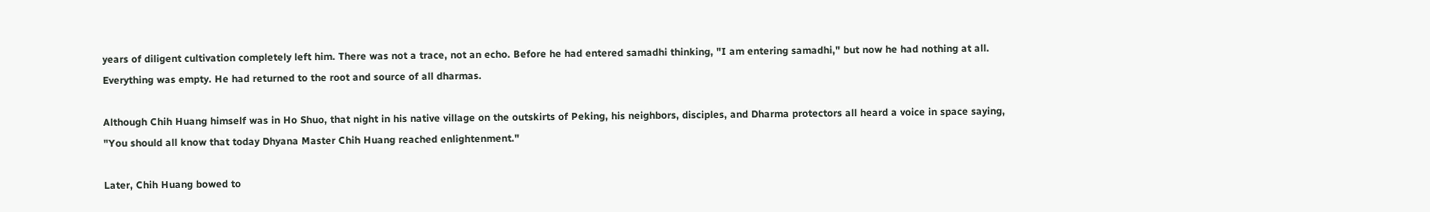years of diligent cultivation completely left him. There was not a trace, not an echo. Before he had entered samadhi thinking, "I am entering samadhi," but now he had nothing at all. Everything was empty. He had returned to the root and source of all dharmas.

Although Chih Huang himself was in Ho Shuo, that night in his native village on the outskirts of Peking, his neighbors, disciples, and Dharma protectors all heard a voice in space saying, "You should all know that today Dhyana Master Chih Huang reached enlightenment."

Later, Chih Huang bowed to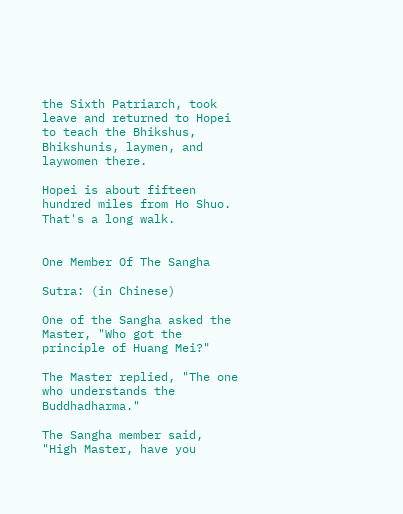the Sixth Patriarch, took leave and returned to Hopei to teach the Bhikshus, Bhikshunis, laymen, and laywomen there.

Hopei is about fifteen hundred miles from Ho Shuo. That's a long walk.


One Member Of The Sangha

Sutra: (in Chinese)

One of the Sangha asked the Master, "Who got the principle of Huang Mei?"

The Master replied, "The one who understands the Buddhadharma."

The Sangha member said, "High Master, have you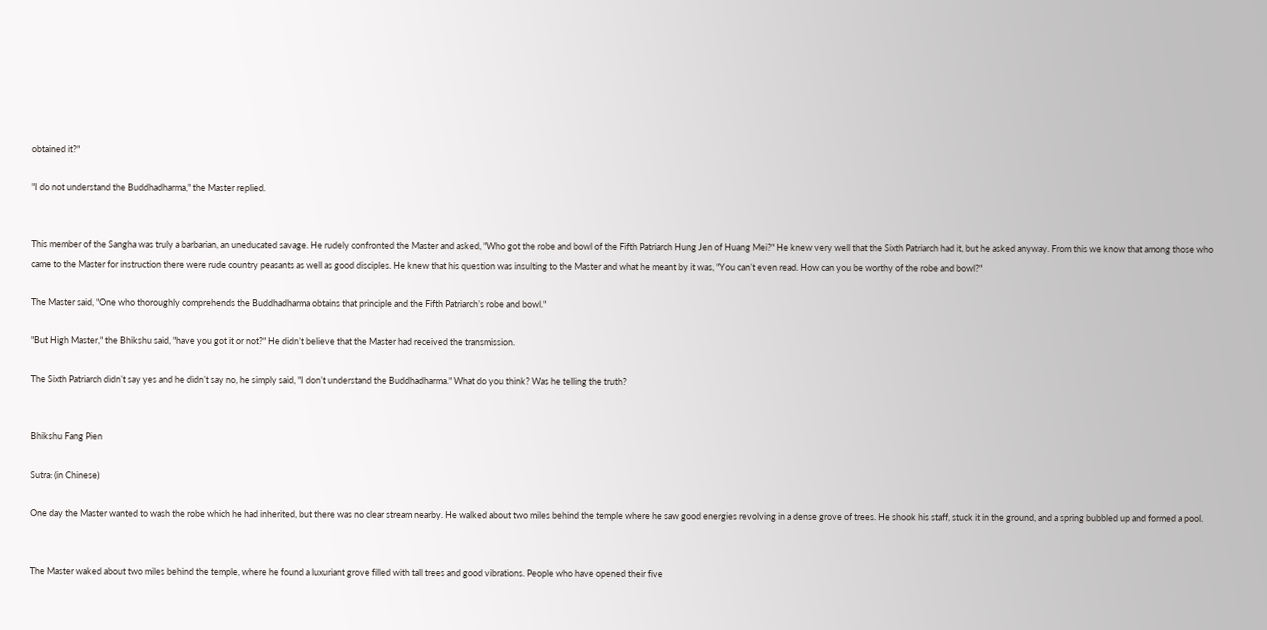obtained it?"

"I do not understand the Buddhadharma," the Master replied.


This member of the Sangha was truly a barbarian, an uneducated savage. He rudely confronted the Master and asked, "Who got the robe and bowl of the Fifth Patriarch Hung Jen of Huang Mei?" He knew very well that the Sixth Patriarch had it, but he asked anyway. From this we know that among those who came to the Master for instruction there were rude country peasants as well as good disciples. He knew that his question was insulting to the Master and what he meant by it was, "You can’t even read. How can you be worthy of the robe and bowl?"

The Master said, "One who thoroughly comprehends the Buddhadharma obtains that principle and the Fifth Patriarch’s robe and bowl."

"But High Master," the Bhikshu said, "have you got it or not?" He didn’t believe that the Master had received the transmission.

The Sixth Patriarch didn’t say yes and he didn’t say no, he simply said, "I don’t understand the Buddhadharma." What do you think? Was he telling the truth?


Bhikshu Fang Pien

Sutra: (in Chinese)

One day the Master wanted to wash the robe which he had inherited, but there was no clear stream nearby. He walked about two miles behind the temple where he saw good energies revolving in a dense grove of trees. He shook his staff, stuck it in the ground, and a spring bubbled up and formed a pool.


The Master waked about two miles behind the temple, where he found a luxuriant grove filled with tall trees and good vibrations. People who have opened their five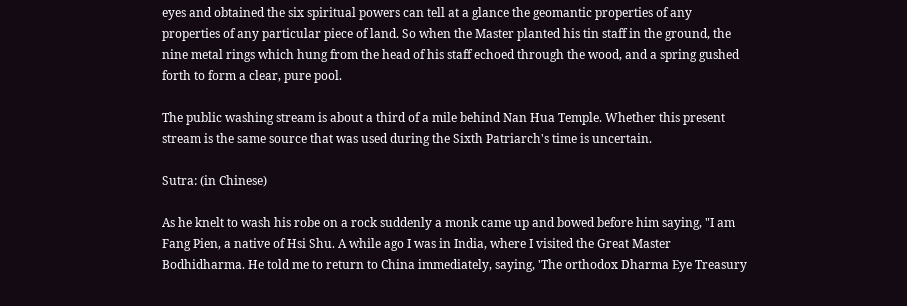eyes and obtained the six spiritual powers can tell at a glance the geomantic properties of any properties of any particular piece of land. So when the Master planted his tin staff in the ground, the nine metal rings which hung from the head of his staff echoed through the wood, and a spring gushed forth to form a clear, pure pool.

The public washing stream is about a third of a mile behind Nan Hua Temple. Whether this present stream is the same source that was used during the Sixth Patriarch's time is uncertain.

Sutra: (in Chinese)

As he knelt to wash his robe on a rock suddenly a monk came up and bowed before him saying, "I am Fang Pien, a native of Hsi Shu. A while ago I was in India, where I visited the Great Master Bodhidharma. He told me to return to China immediately, saying, 'The orthodox Dharma Eye Treasury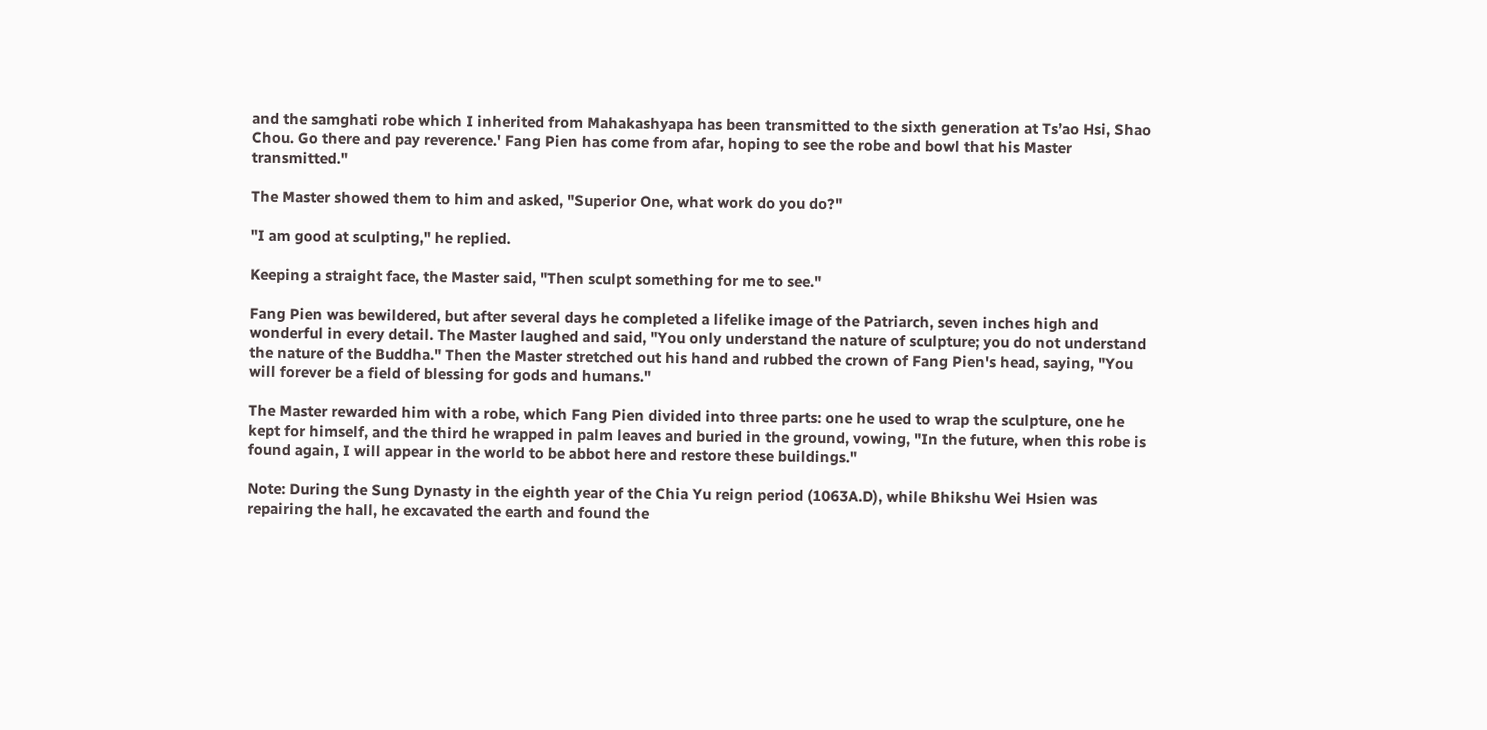and the samghati robe which I inherited from Mahakashyapa has been transmitted to the sixth generation at Ts’ao Hsi, Shao Chou. Go there and pay reverence.' Fang Pien has come from afar, hoping to see the robe and bowl that his Master transmitted."

The Master showed them to him and asked, "Superior One, what work do you do?"

"I am good at sculpting," he replied.

Keeping a straight face, the Master said, "Then sculpt something for me to see."

Fang Pien was bewildered, but after several days he completed a lifelike image of the Patriarch, seven inches high and wonderful in every detail. The Master laughed and said, "You only understand the nature of sculpture; you do not understand the nature of the Buddha." Then the Master stretched out his hand and rubbed the crown of Fang Pien's head, saying, "You will forever be a field of blessing for gods and humans."

The Master rewarded him with a robe, which Fang Pien divided into three parts: one he used to wrap the sculpture, one he kept for himself, and the third he wrapped in palm leaves and buried in the ground, vowing, "In the future, when this robe is found again, I will appear in the world to be abbot here and restore these buildings."

Note: During the Sung Dynasty in the eighth year of the Chia Yu reign period (1063A.D), while Bhikshu Wei Hsien was repairing the hall, he excavated the earth and found the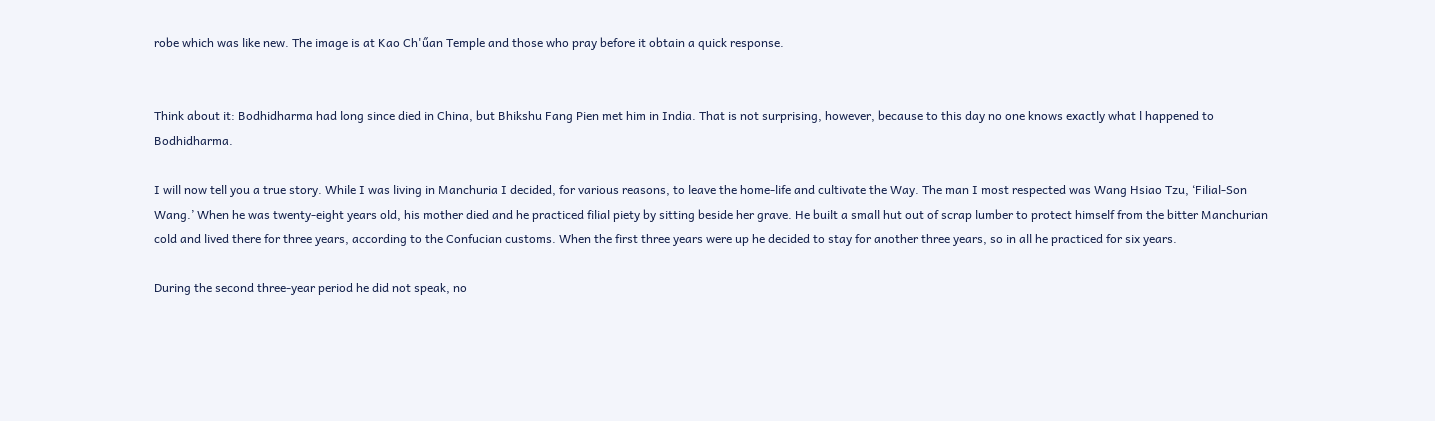robe which was like new. The image is at Kao Ch'űan Temple and those who pray before it obtain a quick response.


Think about it: Bodhidharma had long since died in China, but Bhikshu Fang Pien met him in India. That is not surprising, however, because to this day no one knows exactly what l happened to Bodhidharma.

I will now tell you a true story. While I was living in Manchuria I decided, for various reasons, to leave the home-life and cultivate the Way. The man I most respected was Wang Hsiao Tzu, ‘Filial-Son Wang.’ When he was twenty-eight years old, his mother died and he practiced filial piety by sitting beside her grave. He built a small hut out of scrap lumber to protect himself from the bitter Manchurian cold and lived there for three years, according to the Confucian customs. When the first three years were up he decided to stay for another three years, so in all he practiced for six years.

During the second three-year period he did not speak, no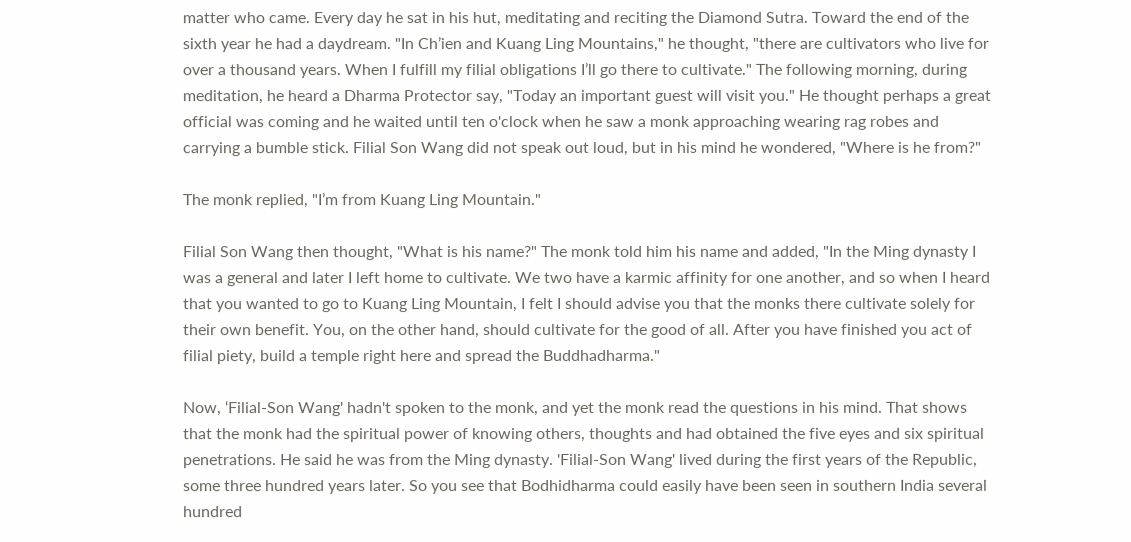matter who came. Every day he sat in his hut, meditating and reciting the Diamond Sutra. Toward the end of the sixth year he had a daydream. "In Ch’ien and Kuang Ling Mountains," he thought, "there are cultivators who live for over a thousand years. When I fulfill my filial obligations I’ll go there to cultivate." The following morning, during meditation, he heard a Dharma Protector say, "Today an important guest will visit you." He thought perhaps a great official was coming and he waited until ten o'clock when he saw a monk approaching wearing rag robes and carrying a bumble stick. Filial Son Wang did not speak out loud, but in his mind he wondered, "Where is he from?"

The monk replied, "I’m from Kuang Ling Mountain."

Filial Son Wang then thought, "What is his name?" The monk told him his name and added, "In the Ming dynasty I was a general and later I left home to cultivate. We two have a karmic affinity for one another, and so when I heard that you wanted to go to Kuang Ling Mountain, I felt I should advise you that the monks there cultivate solely for their own benefit. You, on the other hand, should cultivate for the good of all. After you have finished you act of filial piety, build a temple right here and spread the Buddhadharma."

Now, ‘Filial-Son Wang' hadn't spoken to the monk, and yet the monk read the questions in his mind. That shows that the monk had the spiritual power of knowing others, thoughts and had obtained the five eyes and six spiritual penetrations. He said he was from the Ming dynasty. 'Filial-Son Wang' lived during the first years of the Republic, some three hundred years later. So you see that Bodhidharma could easily have been seen in southern India several hundred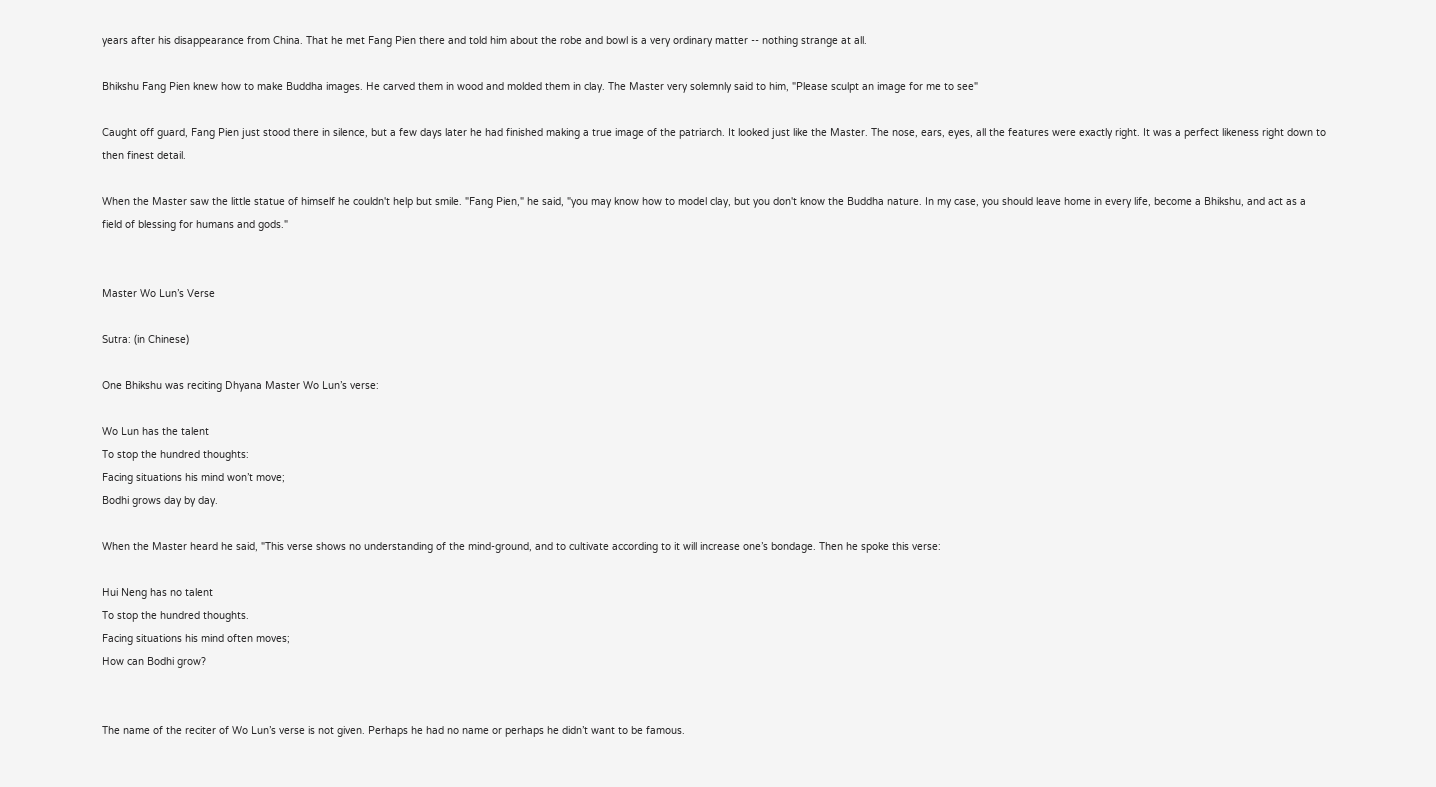years after his disappearance from China. That he met Fang Pien there and told him about the robe and bowl is a very ordinary matter -- nothing strange at all.

Bhikshu Fang Pien knew how to make Buddha images. He carved them in wood and molded them in clay. The Master very solemnly said to him, "Please sculpt an image for me to see"

Caught off guard, Fang Pien just stood there in silence, but a few days later he had finished making a true image of the patriarch. It looked just like the Master. The nose, ears, eyes, all the features were exactly right. It was a perfect likeness right down to then finest detail.

When the Master saw the little statue of himself he couldn't help but smile. "Fang Pien," he said, "you may know how to model clay, but you don't know the Buddha nature. In my case, you should leave home in every life, become a Bhikshu, and act as a field of blessing for humans and gods."


Master Wo Lun’s Verse

Sutra: (in Chinese)

One Bhikshu was reciting Dhyana Master Wo Lun’s verse:

Wo Lun has the talent
To stop the hundred thoughts:
Facing situations his mind won’t move;
Bodhi grows day by day.

When the Master heard he said, "This verse shows no understanding of the mind-ground, and to cultivate according to it will increase one’s bondage. Then he spoke this verse:

Hui Neng has no talent
To stop the hundred thoughts.
Facing situations his mind often moves;
How can Bodhi grow?


The name of the reciter of Wo Lun’s verse is not given. Perhaps he had no name or perhaps he didn’t want to be famous.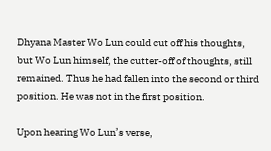Dhyana Master Wo Lun could cut off his thoughts, but Wo Lun himself, the cutter-off of thoughts, still remained. Thus he had fallen into the second or third position. He was not in the first position.

Upon hearing Wo Lun’s verse,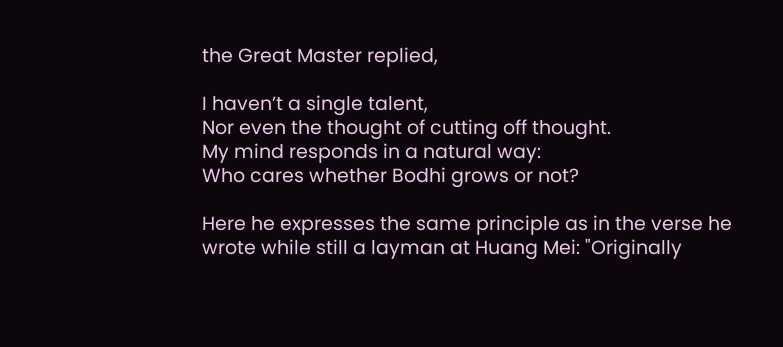the Great Master replied,

I haven’t a single talent,
Nor even the thought of cutting off thought.
My mind responds in a natural way:
Who cares whether Bodhi grows or not?

Here he expresses the same principle as in the verse he wrote while still a layman at Huang Mei: "Originally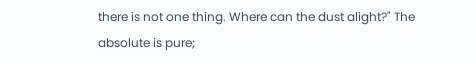there is not one thing. Where can the dust alight?" The absolute is pure;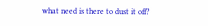what need is there to dust it off?